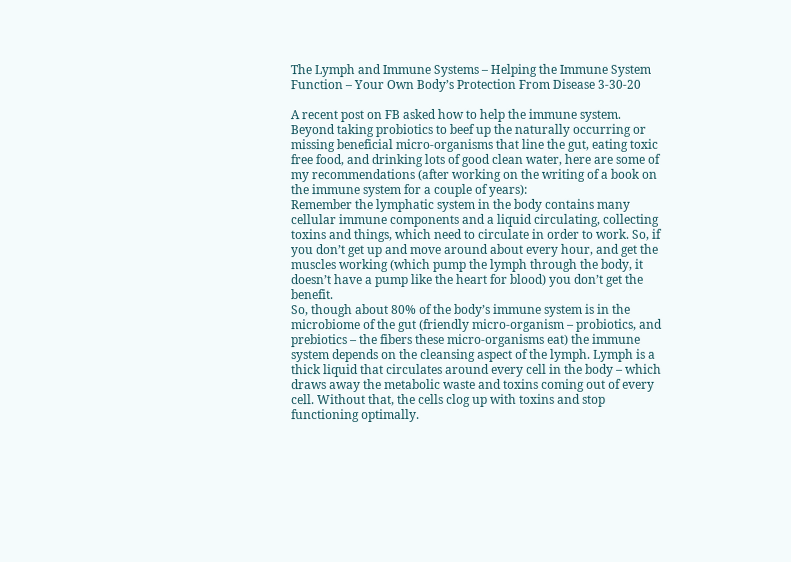The Lymph and Immune Systems – Helping the Immune System Function – Your Own Body’s Protection From Disease 3-30-20

A recent post on FB asked how to help the immune system. Beyond taking probiotics to beef up the naturally occurring or missing beneficial micro-organisms that line the gut, eating toxic free food, and drinking lots of good clean water, here are some of my recommendations (after working on the writing of a book on the immune system for a couple of years):
Remember the lymphatic system in the body contains many cellular immune components and a liquid circulating, collecting toxins and things, which need to circulate in order to work. So, if you don’t get up and move around about every hour, and get the muscles working (which pump the lymph through the body, it doesn’t have a pump like the heart for blood) you don’t get the benefit.
So, though about 80% of the body’s immune system is in the microbiome of the gut (friendly micro-organism – probiotics, and prebiotics – the fibers these micro-organisms eat) the immune system depends on the cleansing aspect of the lymph. Lymph is a thick liquid that circulates around every cell in the body – which draws away the metabolic waste and toxins coming out of every cell. Without that, the cells clog up with toxins and stop functioning optimally.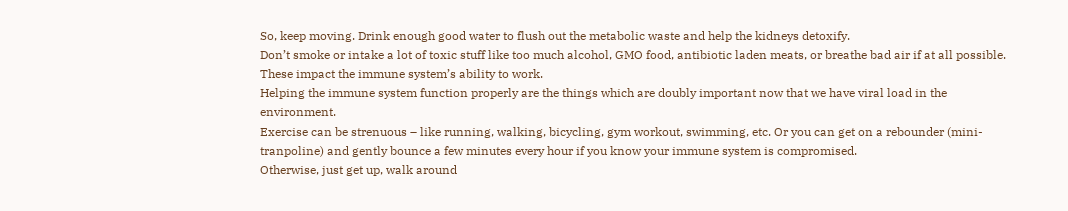So, keep moving. Drink enough good water to flush out the metabolic waste and help the kidneys detoxify.
Don’t smoke or intake a lot of toxic stuff like too much alcohol, GMO food, antibiotic laden meats, or breathe bad air if at all possible. These impact the immune system’s ability to work.
Helping the immune system function properly are the things which are doubly important now that we have viral load in the environment.
Exercise can be strenuous – like running, walking, bicycling, gym workout, swimming, etc. Or you can get on a rebounder (mini-tranpoline) and gently bounce a few minutes every hour if you know your immune system is compromised.
Otherwise, just get up, walk around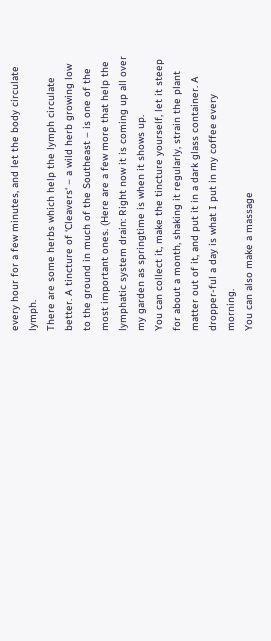every hour for a few minutes, and let the body circulate lymph.
There are some herbs which help the lymph circulate better. A tincture of ‘Cleavers‘ – a wild herb growing low to the ground in much of the Southeast – is one of the most important ones. (Here are a few more that help the lymphatic system drain: Right now it is coming up all over my garden as springtime is when it shows up.
You can collect it, make the tincture yourself, let it steep for about a month, shaking it regularly, strain the plant matter out of it, and put it in a dark glass container. A dropper-ful a day is what I put in my coffee every morning.
You can also make a massage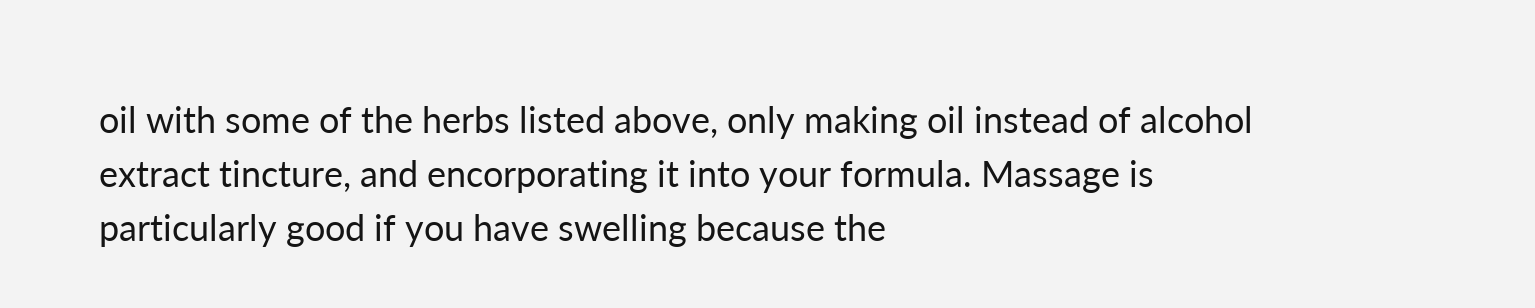oil with some of the herbs listed above, only making oil instead of alcohol extract tincture, and encorporating it into your formula. Massage is particularly good if you have swelling because the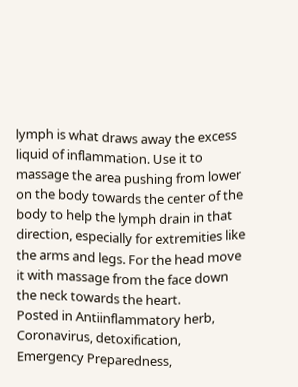lymph is what draws away the excess liquid of inflammation. Use it to massage the area pushing from lower on the body towards the center of the body to help the lymph drain in that direction, especially for extremities like the arms and legs. For the head move it with massage from the face down the neck towards the heart.
Posted in Antiinflammatory herb, Coronavirus, detoxification, Emergency Preparedness,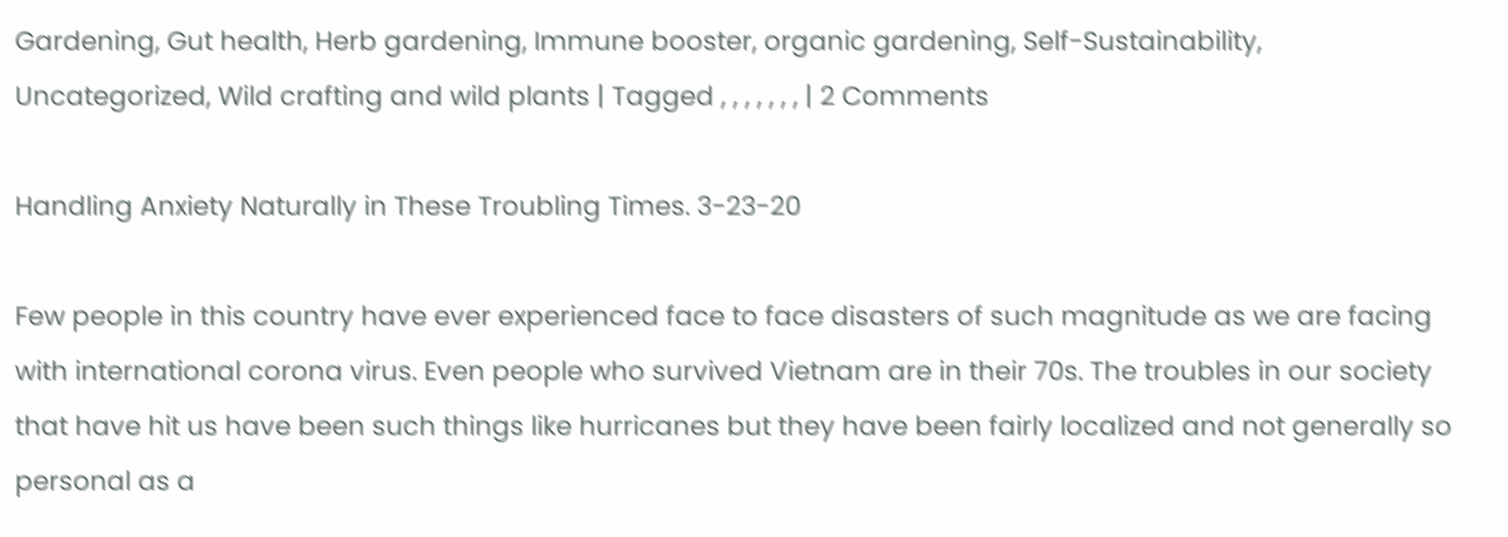Gardening, Gut health, Herb gardening, Immune booster, organic gardening, Self-Sustainability, Uncategorized, Wild crafting and wild plants | Tagged , , , , , , , | 2 Comments

Handling Anxiety Naturally in These Troubling Times. 3-23-20

Few people in this country have ever experienced face to face disasters of such magnitude as we are facing with international corona virus. Even people who survived Vietnam are in their 70s. The troubles in our society that have hit us have been such things like hurricanes but they have been fairly localized and not generally so personal as a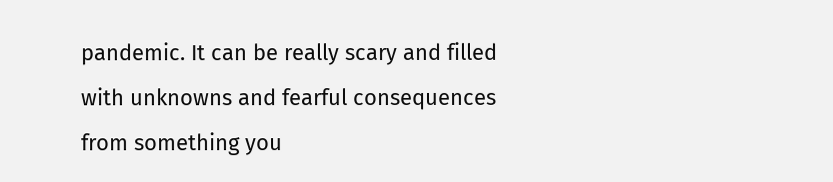pandemic. It can be really scary and filled with unknowns and fearful consequences from something you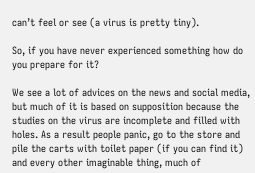can’t feel or see (a virus is pretty tiny).

So, if you have never experienced something how do you prepare for it?

We see a lot of advices on the news and social media, but much of it is based on supposition because the studies on the virus are incomplete and filled with holes. As a result people panic, go to the store and pile the carts with toilet paper (if you can find it) and every other imaginable thing, much of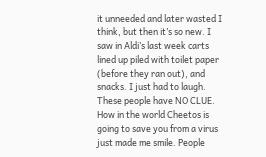it unneeded and later wasted I think, but then it’s so new. I saw in Aldi’s last week carts lined up piled with toilet paper (before they ran out), and snacks. I just had to laugh. These people have NO CLUE. How in the world Cheetos is going to save you from a virus just made me smile. People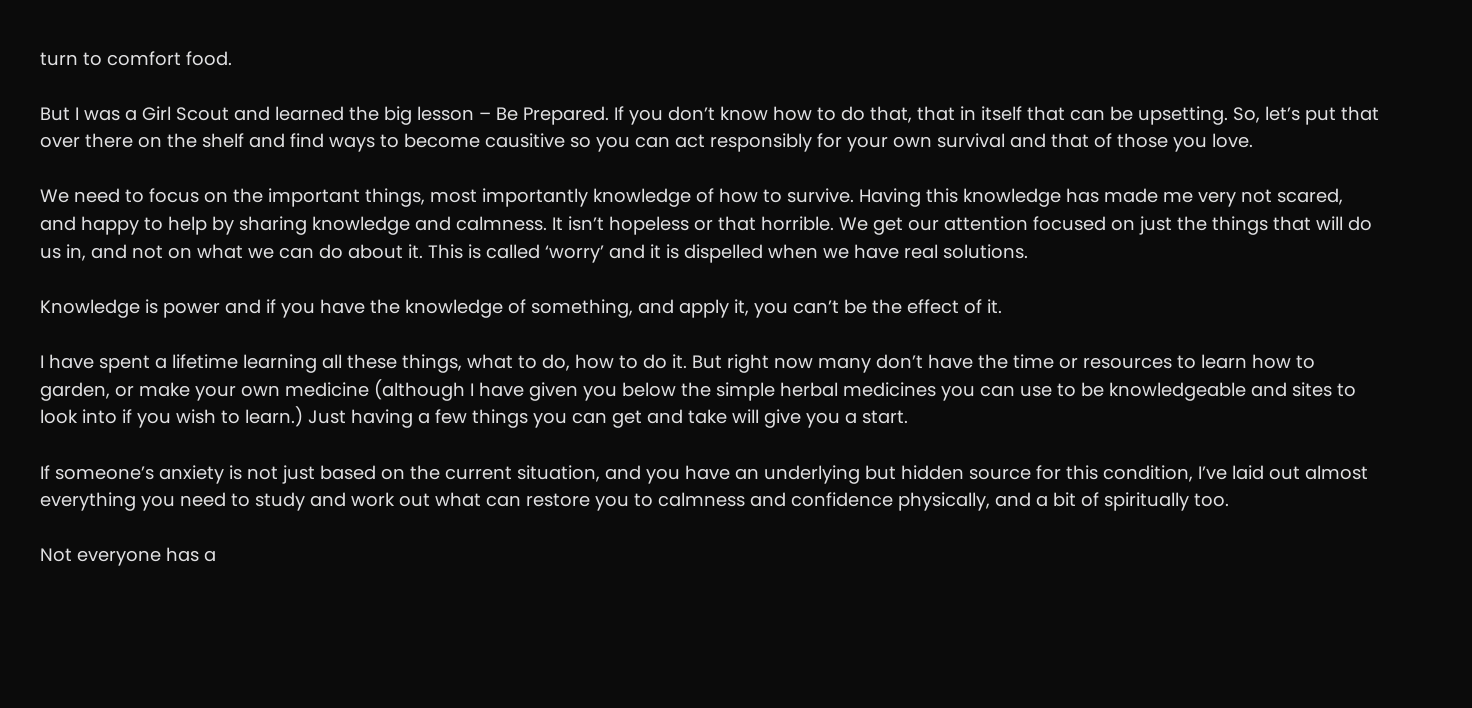turn to comfort food.

But I was a Girl Scout and learned the big lesson – Be Prepared. If you don’t know how to do that, that in itself that can be upsetting. So, let’s put that over there on the shelf and find ways to become causitive so you can act responsibly for your own survival and that of those you love.

We need to focus on the important things, most importantly knowledge of how to survive. Having this knowledge has made me very not scared, and happy to help by sharing knowledge and calmness. It isn’t hopeless or that horrible. We get our attention focused on just the things that will do us in, and not on what we can do about it. This is called ‘worry’ and it is dispelled when we have real solutions.

Knowledge is power and if you have the knowledge of something, and apply it, you can’t be the effect of it.

I have spent a lifetime learning all these things, what to do, how to do it. But right now many don’t have the time or resources to learn how to garden, or make your own medicine (although I have given you below the simple herbal medicines you can use to be knowledgeable and sites to look into if you wish to learn.) Just having a few things you can get and take will give you a start.

If someone’s anxiety is not just based on the current situation, and you have an underlying but hidden source for this condition, I’ve laid out almost everything you need to study and work out what can restore you to calmness and confidence physically, and a bit of spiritually too.

Not everyone has a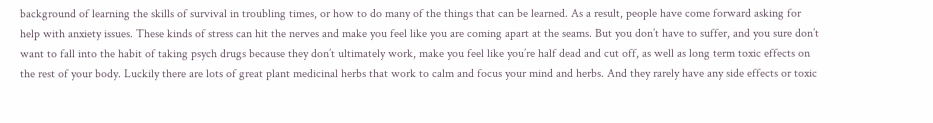background of learning the skills of survival in troubling times, or how to do many of the things that can be learned. As a result, people have come forward asking for help with anxiety issues. These kinds of stress can hit the nerves and make you feel like you are coming apart at the seams. But you don’t have to suffer, and you sure don’t want to fall into the habit of taking psych drugs because they don’t ultimately work, make you feel like you’re half dead and cut off, as well as long term toxic effects on the rest of your body. Luckily there are lots of great plant medicinal herbs that work to calm and focus your mind and herbs. And they rarely have any side effects or toxic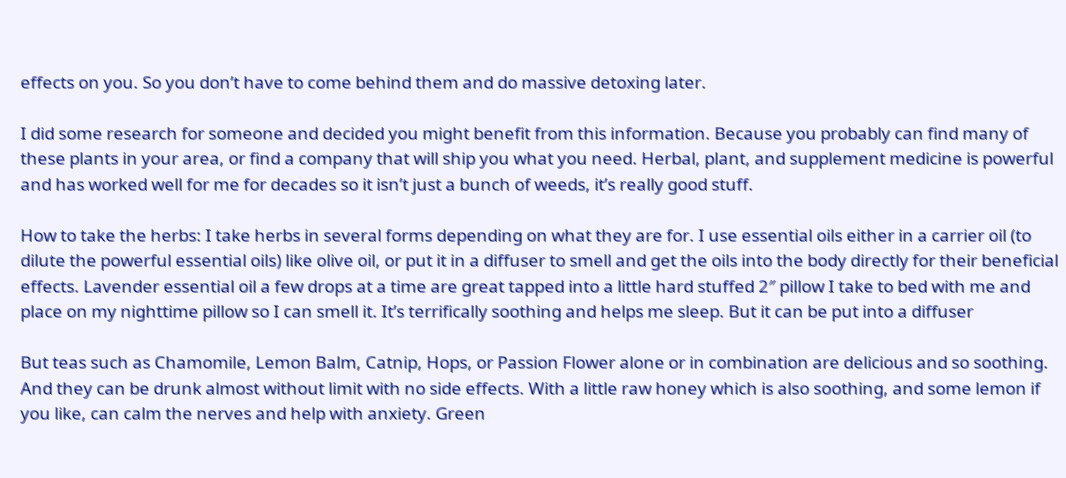effects on you. So you don’t have to come behind them and do massive detoxing later.

I did some research for someone and decided you might benefit from this information. Because you probably can find many of these plants in your area, or find a company that will ship you what you need. Herbal, plant, and supplement medicine is powerful and has worked well for me for decades so it isn’t just a bunch of weeds, it’s really good stuff.

How to take the herbs: I take herbs in several forms depending on what they are for. I use essential oils either in a carrier oil (to dilute the powerful essential oils) like olive oil, or put it in a diffuser to smell and get the oils into the body directly for their beneficial effects. Lavender essential oil a few drops at a time are great tapped into a little hard stuffed 2″ pillow I take to bed with me and place on my nighttime pillow so I can smell it. It’s terrifically soothing and helps me sleep. But it can be put into a diffuser

But teas such as Chamomile, Lemon Balm, Catnip, Hops, or Passion Flower alone or in combination are delicious and so soothing. And they can be drunk almost without limit with no side effects. With a little raw honey which is also soothing, and some lemon if you like, can calm the nerves and help with anxiety. Green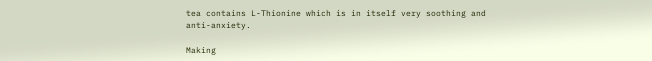tea contains L-Thionine which is in itself very soothing and anti-anxiety.

Making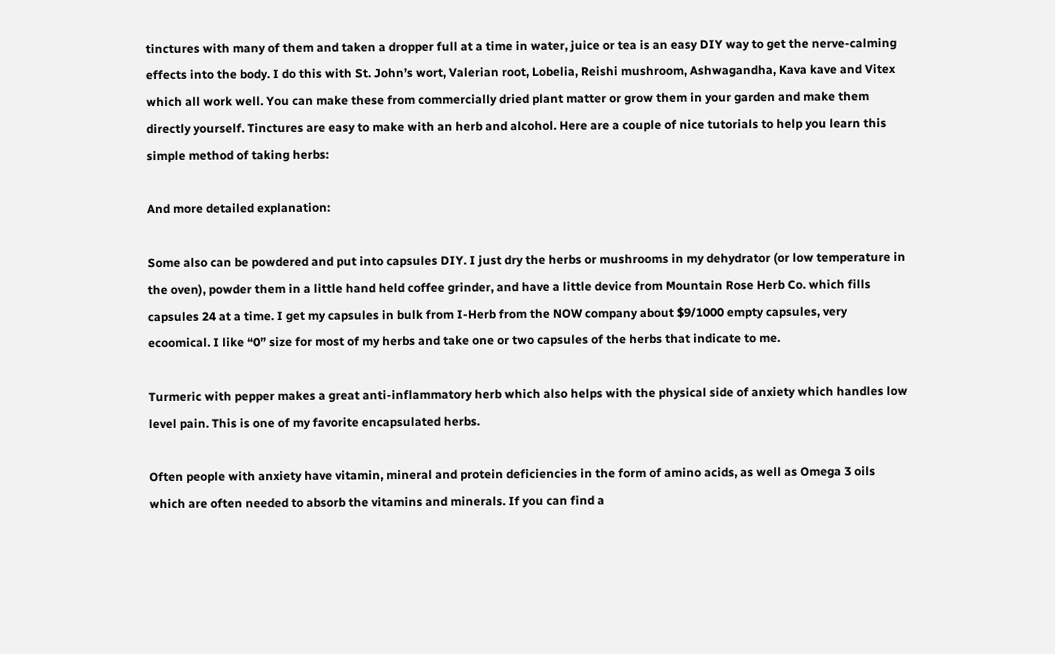tinctures with many of them and taken a dropper full at a time in water, juice or tea is an easy DIY way to get the nerve-calming effects into the body. I do this with St. John’s wort, Valerian root, Lobelia, Reishi mushroom, Ashwagandha, Kava kave and Vitex which all work well. You can make these from commercially dried plant matter or grow them in your garden and make them directly yourself. Tinctures are easy to make with an herb and alcohol. Here are a couple of nice tutorials to help you learn this simple method of taking herbs:

And more detailed explanation:

Some also can be powdered and put into capsules DIY. I just dry the herbs or mushrooms in my dehydrator (or low temperature in the oven), powder them in a little hand held coffee grinder, and have a little device from Mountain Rose Herb Co. which fills capsules 24 at a time. I get my capsules in bulk from I-Herb from the NOW company about $9/1000 empty capsules, very ecoomical. I like “0” size for most of my herbs and take one or two capsules of the herbs that indicate to me.

Turmeric with pepper makes a great anti-inflammatory herb which also helps with the physical side of anxiety which handles low level pain. This is one of my favorite encapsulated herbs.

Often people with anxiety have vitamin, mineral and protein deficiencies in the form of amino acids, as well as Omega 3 oils which are often needed to absorb the vitamins and minerals. If you can find a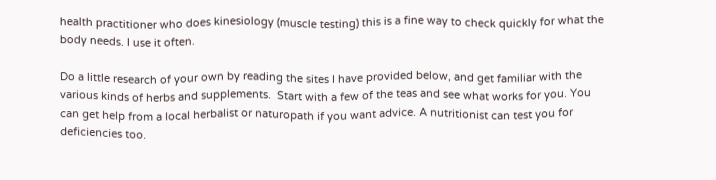health practitioner who does kinesiology (muscle testing) this is a fine way to check quickly for what the body needs. I use it often.

Do a little research of your own by reading the sites I have provided below, and get familiar with the various kinds of herbs and supplements.  Start with a few of the teas and see what works for you. You can get help from a local herbalist or naturopath if you want advice. A nutritionist can test you for deficiencies too.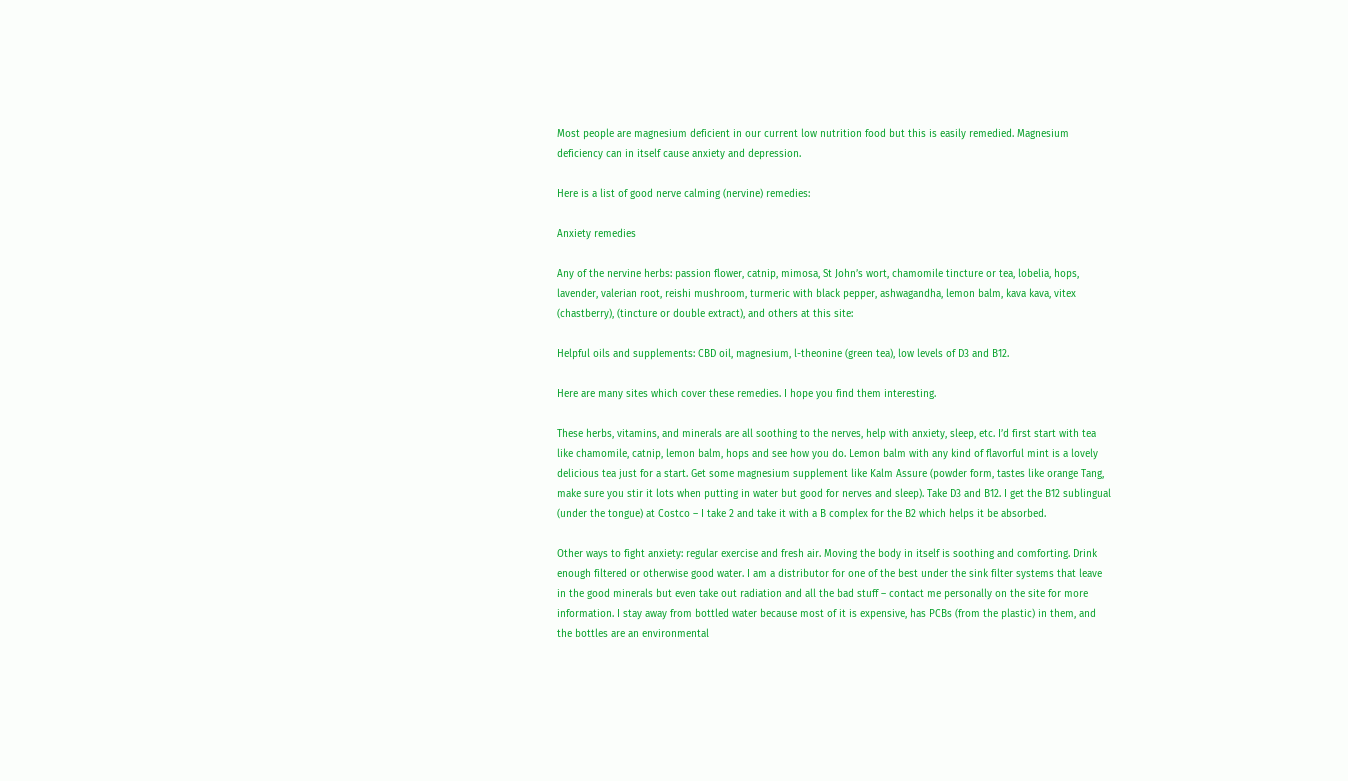Most people are magnesium deficient in our current low nutrition food but this is easily remedied. Magnesium deficiency can in itself cause anxiety and depression.

Here is a list of good nerve calming (nervine) remedies:

Anxiety remedies

Any of the nervine herbs: passion flower, catnip, mimosa, St John’s wort, chamomile tincture or tea, lobelia, hops, lavender, valerian root, reishi mushroom, turmeric with black pepper, ashwagandha, lemon balm, kava kava, vitex (chastberry), (tincture or double extract), and others at this site:

Helpful oils and supplements: CBD oil, magnesium, l-theonine (green tea), low levels of D3 and B12.

Here are many sites which cover these remedies. I hope you find them interesting.

These herbs, vitamins, and minerals are all soothing to the nerves, help with anxiety, sleep, etc. I’d first start with tea like chamomile, catnip, lemon balm, hops and see how you do. Lemon balm with any kind of flavorful mint is a lovely delicious tea just for a start. Get some magnesium supplement like Kalm Assure (powder form, tastes like orange Tang, make sure you stir it lots when putting in water but good for nerves and sleep). Take D3 and B12. I get the B12 sublingual (under the tongue) at Costco – I take 2 and take it with a B complex for the B2 which helps it be absorbed.

Other ways to fight anxiety: regular exercise and fresh air. Moving the body in itself is soothing and comforting. Drink enough filtered or otherwise good water. I am a distributor for one of the best under the sink filter systems that leave in the good minerals but even take out radiation and all the bad stuff – contact me personally on the site for more information. I stay away from bottled water because most of it is expensive, has PCBs (from the plastic) in them, and the bottles are an environmental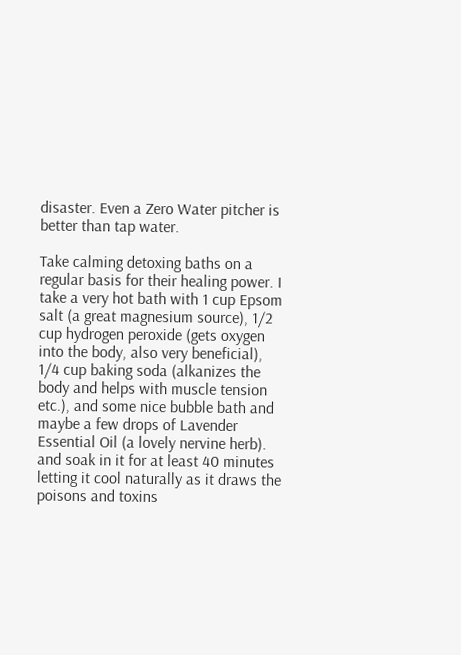disaster. Even a Zero Water pitcher is better than tap water.

Take calming detoxing baths on a regular basis for their healing power. I take a very hot bath with 1 cup Epsom salt (a great magnesium source), 1/2 cup hydrogen peroxide (gets oxygen into the body, also very beneficial), 1/4 cup baking soda (alkanizes the body and helps with muscle tension etc.), and some nice bubble bath and maybe a few drops of Lavender Essential Oil (a lovely nervine herb). and soak in it for at least 40 minutes letting it cool naturally as it draws the poisons and toxins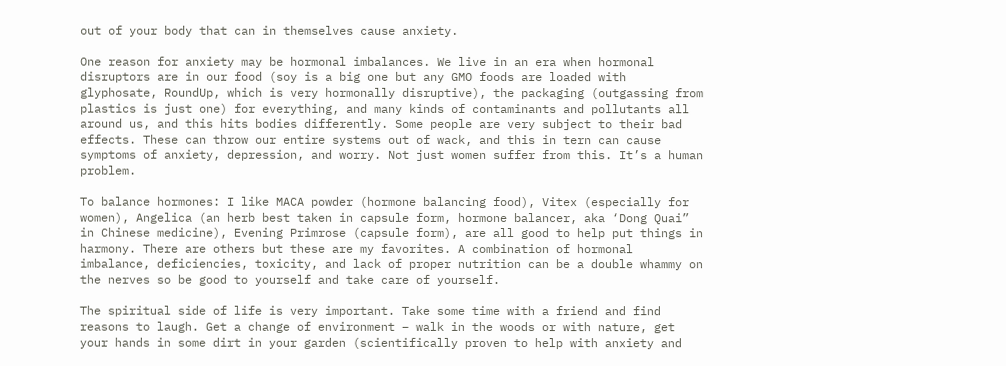out of your body that can in themselves cause anxiety.

One reason for anxiety may be hormonal imbalances. We live in an era when hormonal disruptors are in our food (soy is a big one but any GMO foods are loaded with glyphosate, RoundUp, which is very hormonally disruptive), the packaging (outgassing from plastics is just one) for everything, and many kinds of contaminants and pollutants all around us, and this hits bodies differently. Some people are very subject to their bad effects. These can throw our entire systems out of wack, and this in tern can cause symptoms of anxiety, depression, and worry. Not just women suffer from this. It’s a human problem.

To balance hormones: I like MACA powder (hormone balancing food), Vitex (especially for women), Angelica (an herb best taken in capsule form, hormone balancer, aka ‘Dong Quai” in Chinese medicine), Evening Primrose (capsule form), are all good to help put things in harmony. There are others but these are my favorites. A combination of hormonal imbalance, deficiencies, toxicity, and lack of proper nutrition can be a double whammy on the nerves so be good to yourself and take care of yourself.

The spiritual side of life is very important. Take some time with a friend and find reasons to laugh. Get a change of environment – walk in the woods or with nature, get your hands in some dirt in your garden (scientifically proven to help with anxiety and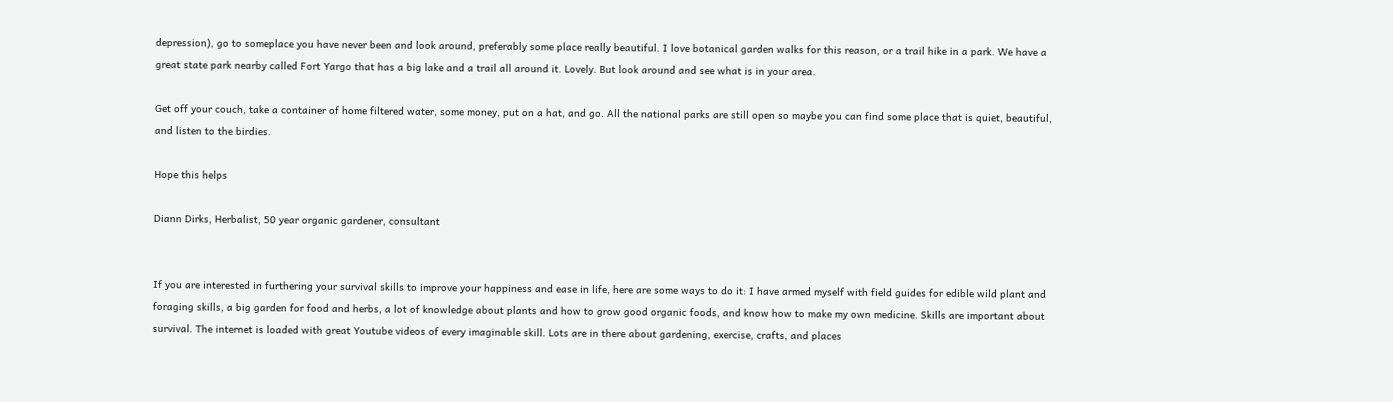depression), go to someplace you have never been and look around, preferably some place really beautiful. I love botanical garden walks for this reason, or a trail hike in a park. We have a great state park nearby called Fort Yargo that has a big lake and a trail all around it. Lovely. But look around and see what is in your area.

Get off your couch, take a container of home filtered water, some money, put on a hat, and go. All the national parks are still open so maybe you can find some place that is quiet, beautiful, and listen to the birdies.

Hope this helps

Diann Dirks, Herbalist, 50 year organic gardener, consultant


If you are interested in furthering your survival skills to improve your happiness and ease in life, here are some ways to do it: I have armed myself with field guides for edible wild plant and foraging skills, a big garden for food and herbs, a lot of knowledge about plants and how to grow good organic foods, and know how to make my own medicine. Skills are important about survival. The internet is loaded with great Youtube videos of every imaginable skill. Lots are in there about gardening, exercise, crafts, and places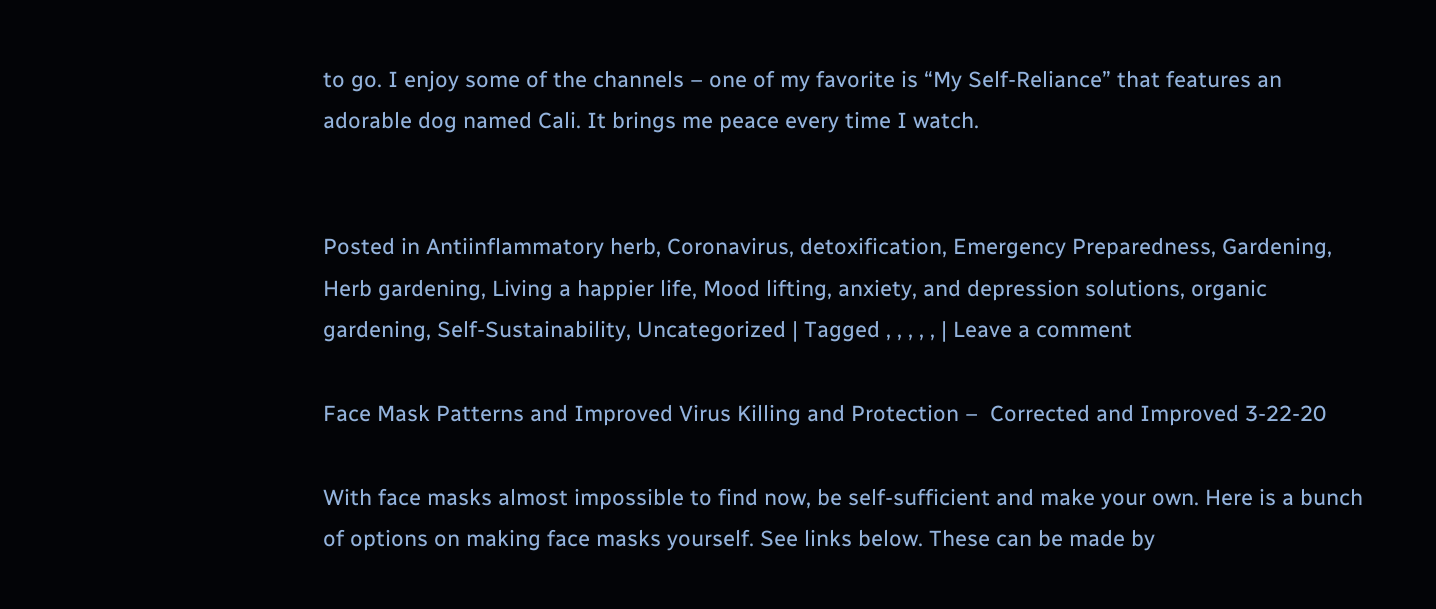to go. I enjoy some of the channels – one of my favorite is “My Self-Reliance” that features an adorable dog named Cali. It brings me peace every time I watch.


Posted in Antiinflammatory herb, Coronavirus, detoxification, Emergency Preparedness, Gardening, Herb gardening, Living a happier life, Mood lifting, anxiety, and depression solutions, organic gardening, Self-Sustainability, Uncategorized | Tagged , , , , , | Leave a comment

Face Mask Patterns and Improved Virus Killing and Protection –  Corrected and Improved 3-22-20

With face masks almost impossible to find now, be self-sufficient and make your own. Here is a bunch of options on making face masks yourself. See links below. These can be made by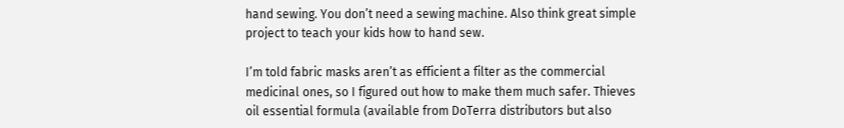hand sewing. You don’t need a sewing machine. Also think great simple project to teach your kids how to hand sew.

I’m told fabric masks aren’t as efficient a filter as the commercial medicinal ones, so I figured out how to make them much safer. Thieves oil essential formula (available from DoTerra distributors but also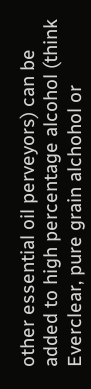other essential oil perveyors) can be added to high percentage alcohol (think Everclear, pure grain alchohol or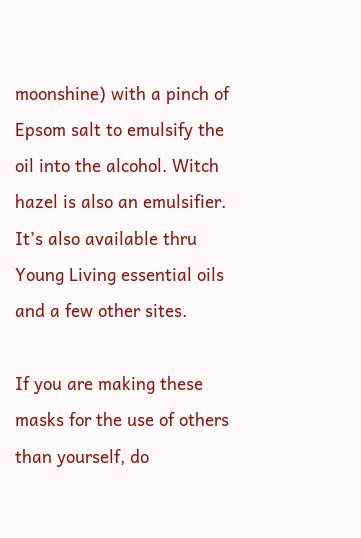moonshine) with a pinch of Epsom salt to emulsify the oil into the alcohol. Witch hazel is also an emulsifier. It’s also available thru Young Living essential oils and a few other sites.

If you are making these masks for the use of others than yourself, do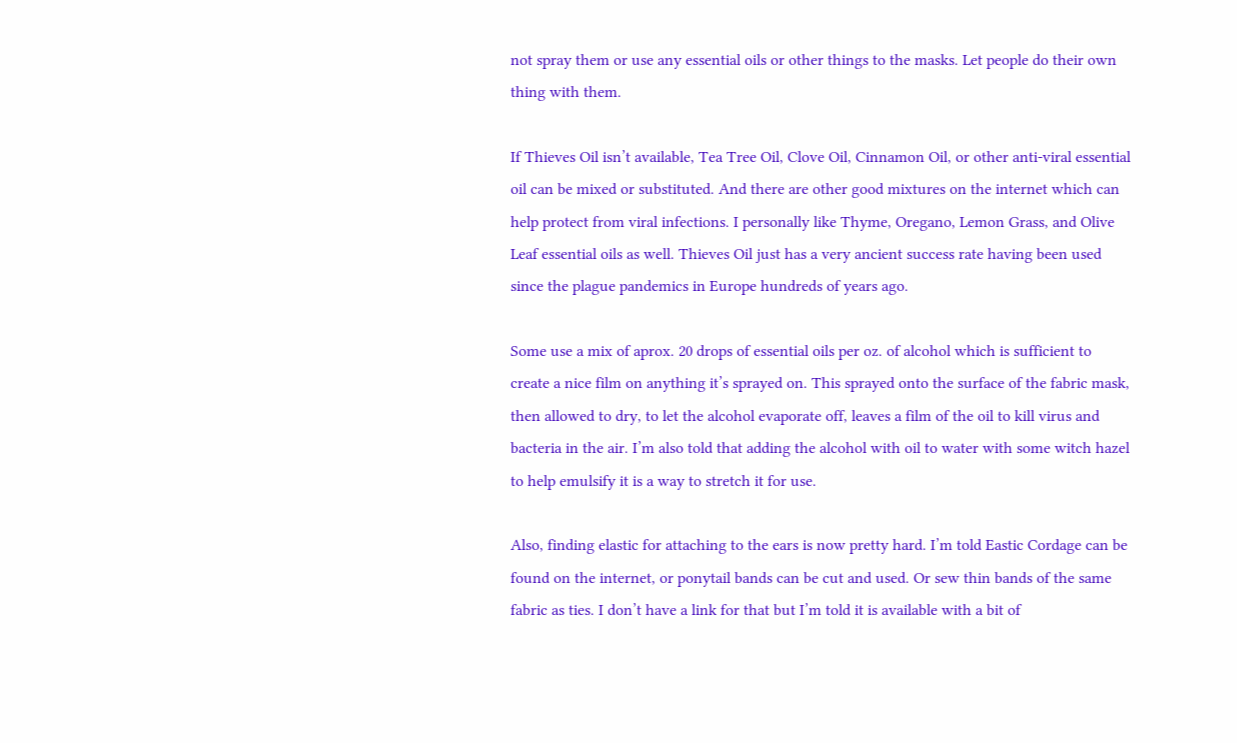not spray them or use any essential oils or other things to the masks. Let people do their own thing with them.

If Thieves Oil isn’t available, Tea Tree Oil, Clove Oil, Cinnamon Oil, or other anti-viral essential oil can be mixed or substituted. And there are other good mixtures on the internet which can help protect from viral infections. I personally like Thyme, Oregano, Lemon Grass, and Olive Leaf essential oils as well. Thieves Oil just has a very ancient success rate having been used since the plague pandemics in Europe hundreds of years ago.

Some use a mix of aprox. 20 drops of essential oils per oz. of alcohol which is sufficient to create a nice film on anything it’s sprayed on. This sprayed onto the surface of the fabric mask, then allowed to dry, to let the alcohol evaporate off, leaves a film of the oil to kill virus and bacteria in the air. I’m also told that adding the alcohol with oil to water with some witch hazel to help emulsify it is a way to stretch it for use.

Also, finding elastic for attaching to the ears is now pretty hard. I’m told Eastic Cordage can be found on the internet, or ponytail bands can be cut and used. Or sew thin bands of the same fabric as ties. I don’t have a link for that but I’m told it is available with a bit of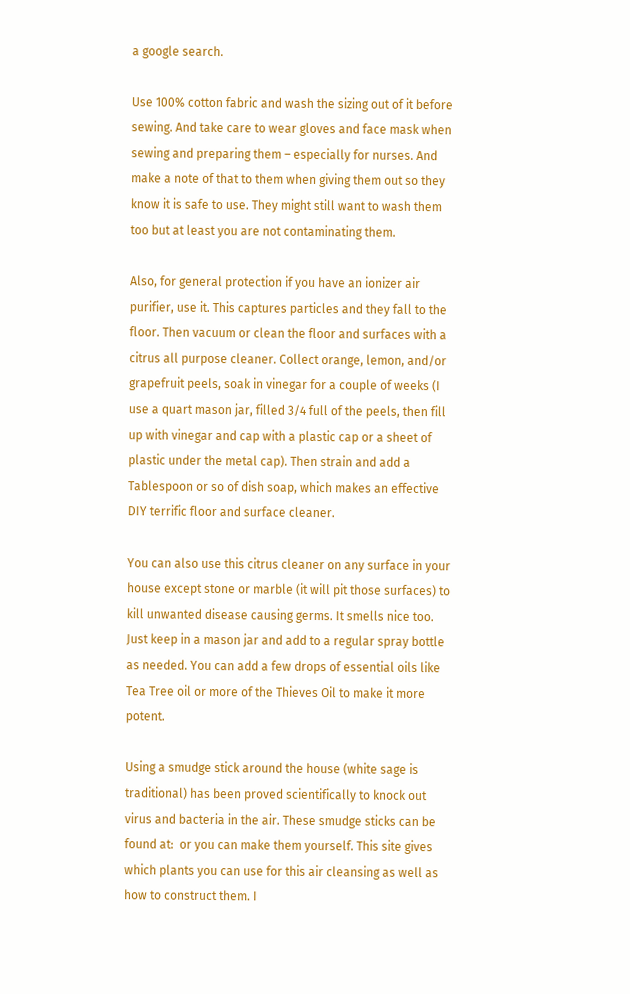a google search.

Use 100% cotton fabric and wash the sizing out of it before sewing. And take care to wear gloves and face mask when sewing and preparing them – especially for nurses. And make a note of that to them when giving them out so they know it is safe to use. They might still want to wash them too but at least you are not contaminating them.

Also, for general protection if you have an ionizer air purifier, use it. This captures particles and they fall to the floor. Then vacuum or clean the floor and surfaces with a citrus all purpose cleaner. Collect orange, lemon, and/or grapefruit peels, soak in vinegar for a couple of weeks (I use a quart mason jar, filled 3/4 full of the peels, then fill up with vinegar and cap with a plastic cap or a sheet of plastic under the metal cap). Then strain and add a Tablespoon or so of dish soap, which makes an effective DIY terrific floor and surface cleaner.

You can also use this citrus cleaner on any surface in your house except stone or marble (it will pit those surfaces) to kill unwanted disease causing germs. It smells nice too. Just keep in a mason jar and add to a regular spray bottle as needed. You can add a few drops of essential oils like Tea Tree oil or more of the Thieves Oil to make it more potent.

Using a smudge stick around the house (white sage is traditional) has been proved scientifically to knock out virus and bacteria in the air. These smudge sticks can be found at:  or you can make them yourself. This site gives which plants you can use for this air cleansing as well as how to construct them. I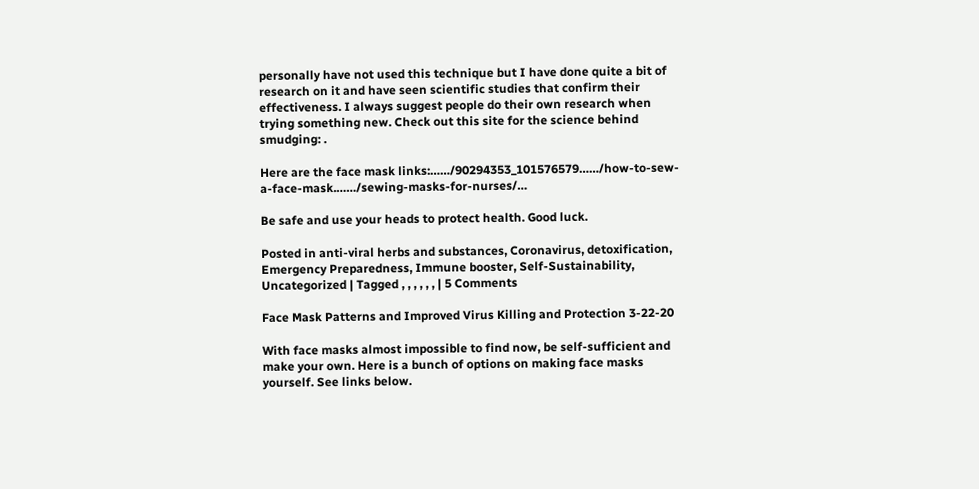personally have not used this technique but I have done quite a bit of research on it and have seen scientific studies that confirm their effectiveness. I always suggest people do their own research when trying something new. Check out this site for the science behind smudging: .

Here are the face mask links:……/90294353_101576579……/how-to-sew-a-face-mask.……/sewing-masks-for-nurses/…

Be safe and use your heads to protect health. Good luck.

Posted in anti-viral herbs and substances, Coronavirus, detoxification, Emergency Preparedness, Immune booster, Self-Sustainability, Uncategorized | Tagged , , , , , , | 5 Comments

Face Mask Patterns and Improved Virus Killing and Protection 3-22-20

With face masks almost impossible to find now, be self-sufficient and make your own. Here is a bunch of options on making face masks yourself. See links below.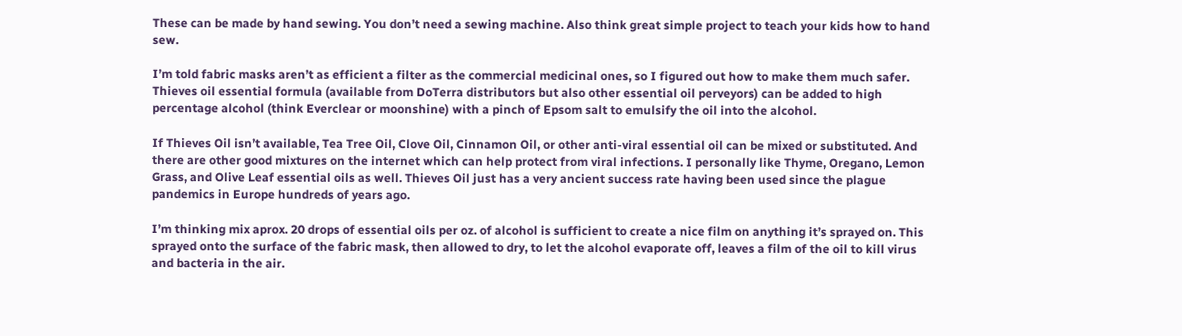These can be made by hand sewing. You don’t need a sewing machine. Also think great simple project to teach your kids how to hand sew.

I’m told fabric masks aren’t as efficient a filter as the commercial medicinal ones, so I figured out how to make them much safer. Thieves oil essential formula (available from DoTerra distributors but also other essential oil perveyors) can be added to high percentage alcohol (think Everclear or moonshine) with a pinch of Epsom salt to emulsify the oil into the alcohol.

If Thieves Oil isn’t available, Tea Tree Oil, Clove Oil, Cinnamon Oil, or other anti-viral essential oil can be mixed or substituted. And there are other good mixtures on the internet which can help protect from viral infections. I personally like Thyme, Oregano, Lemon Grass, and Olive Leaf essential oils as well. Thieves Oil just has a very ancient success rate having been used since the plague pandemics in Europe hundreds of years ago.

I’m thinking mix aprox. 20 drops of essential oils per oz. of alcohol is sufficient to create a nice film on anything it’s sprayed on. This sprayed onto the surface of the fabric mask, then allowed to dry, to let the alcohol evaporate off, leaves a film of the oil to kill virus and bacteria in the air.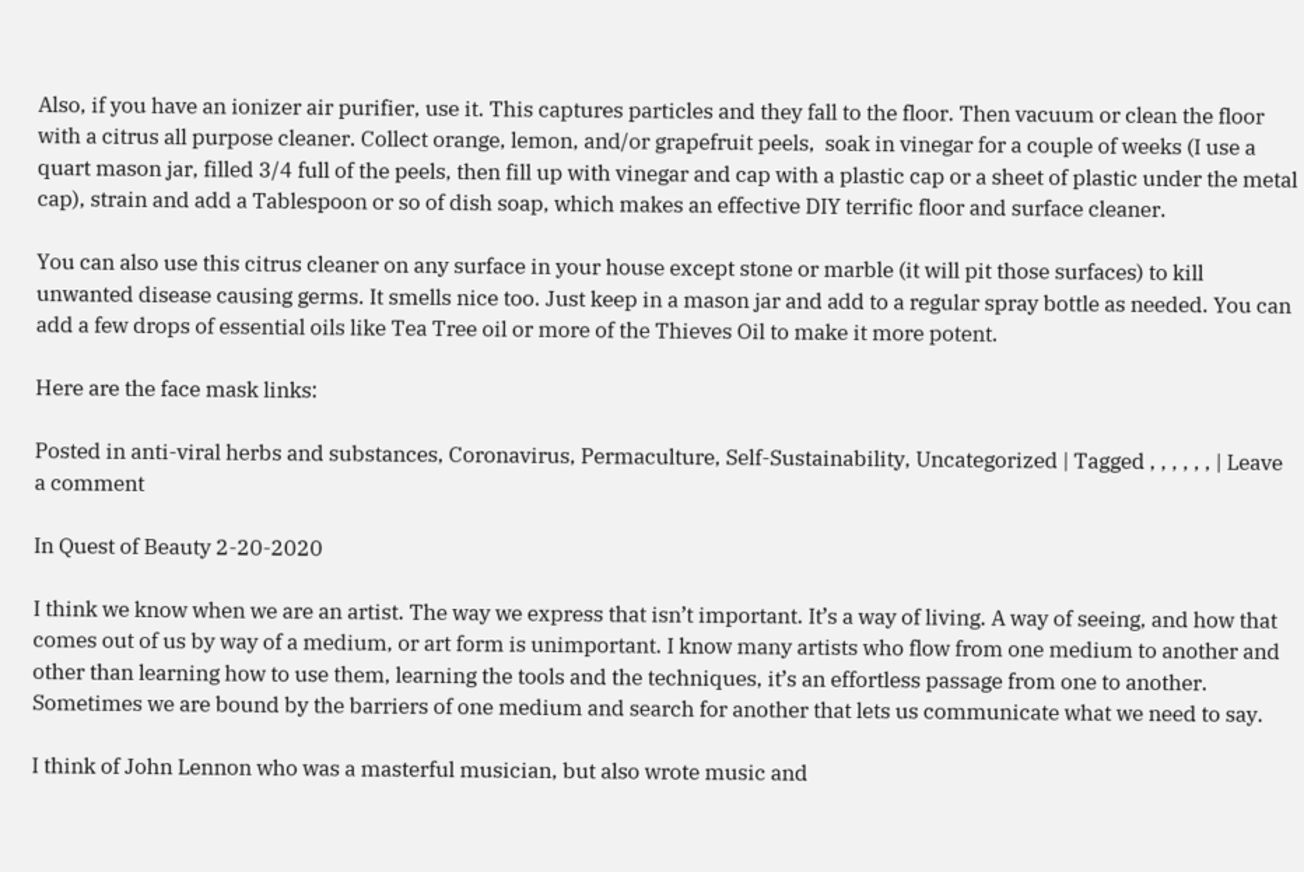Also, if you have an ionizer air purifier, use it. This captures particles and they fall to the floor. Then vacuum or clean the floor with a citrus all purpose cleaner. Collect orange, lemon, and/or grapefruit peels,  soak in vinegar for a couple of weeks (I use a quart mason jar, filled 3/4 full of the peels, then fill up with vinegar and cap with a plastic cap or a sheet of plastic under the metal cap), strain and add a Tablespoon or so of dish soap, which makes an effective DIY terrific floor and surface cleaner.

You can also use this citrus cleaner on any surface in your house except stone or marble (it will pit those surfaces) to kill unwanted disease causing germs. It smells nice too. Just keep in a mason jar and add to a regular spray bottle as needed. You can add a few drops of essential oils like Tea Tree oil or more of the Thieves Oil to make it more potent.

Here are the face mask links:

Posted in anti-viral herbs and substances, Coronavirus, Permaculture, Self-Sustainability, Uncategorized | Tagged , , , , , , | Leave a comment

In Quest of Beauty 2-20-2020

I think we know when we are an artist. The way we express that isn’t important. It’s a way of living. A way of seeing, and how that comes out of us by way of a medium, or art form is unimportant. I know many artists who flow from one medium to another and other than learning how to use them, learning the tools and the techniques, it’s an effortless passage from one to another. Sometimes we are bound by the barriers of one medium and search for another that lets us communicate what we need to say.

I think of John Lennon who was a masterful musician, but also wrote music and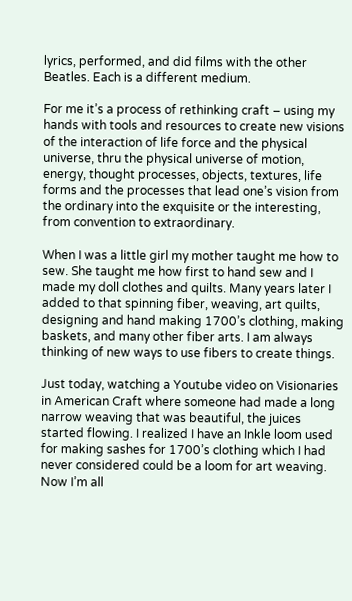lyrics, performed, and did films with the other Beatles. Each is a different medium.

For me it’s a process of rethinking craft – using my hands with tools and resources to create new visions of the interaction of life force and the physical universe, thru the physical universe of motion, energy, thought processes, objects, textures, life forms and the processes that lead one’s vision from the ordinary into the exquisite or the interesting, from convention to extraordinary.

When I was a little girl my mother taught me how to sew. She taught me how first to hand sew and I made my doll clothes and quilts. Many years later I added to that spinning fiber, weaving, art quilts, designing and hand making 1700’s clothing, making baskets, and many other fiber arts. I am always thinking of new ways to use fibers to create things.

Just today, watching a Youtube video on Visionaries in American Craft where someone had made a long narrow weaving that was beautiful, the juices started flowing. I realized I have an Inkle loom used for making sashes for 1700’s clothing which I had never considered could be a loom for art weaving. Now I’m all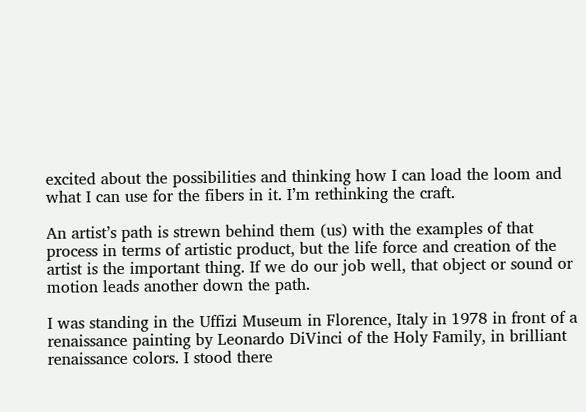excited about the possibilities and thinking how I can load the loom and what I can use for the fibers in it. I’m rethinking the craft.

An artist’s path is strewn behind them (us) with the examples of that process in terms of artistic product, but the life force and creation of the artist is the important thing. If we do our job well, that object or sound or motion leads another down the path.

I was standing in the Uffizi Museum in Florence, Italy in 1978 in front of a renaissance painting by Leonardo DiVinci of the Holy Family, in brilliant renaissance colors. I stood there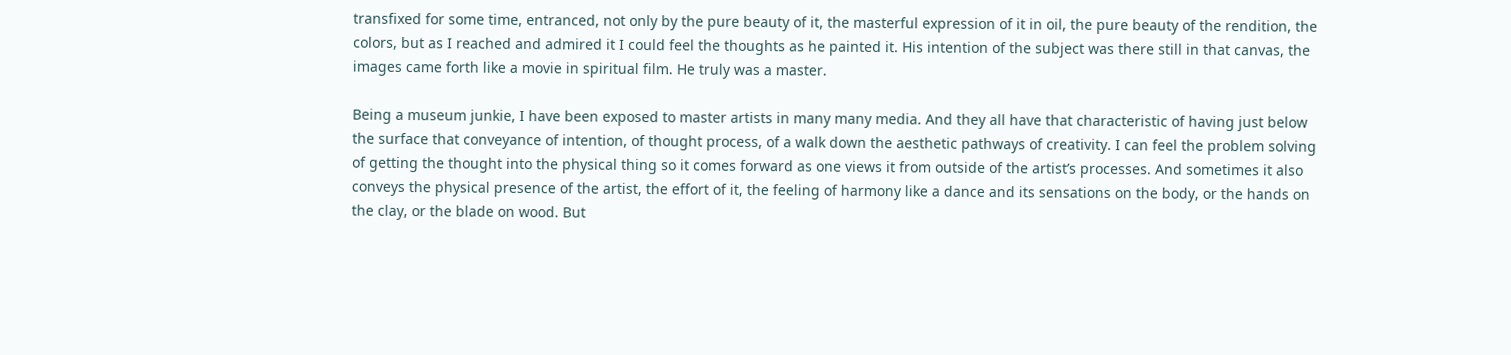transfixed for some time, entranced, not only by the pure beauty of it, the masterful expression of it in oil, the pure beauty of the rendition, the colors, but as I reached and admired it I could feel the thoughts as he painted it. His intention of the subject was there still in that canvas, the images came forth like a movie in spiritual film. He truly was a master.

Being a museum junkie, I have been exposed to master artists in many many media. And they all have that characteristic of having just below the surface that conveyance of intention, of thought process, of a walk down the aesthetic pathways of creativity. I can feel the problem solving of getting the thought into the physical thing so it comes forward as one views it from outside of the artist’s processes. And sometimes it also conveys the physical presence of the artist, the effort of it, the feeling of harmony like a dance and its sensations on the body, or the hands on the clay, or the blade on wood. But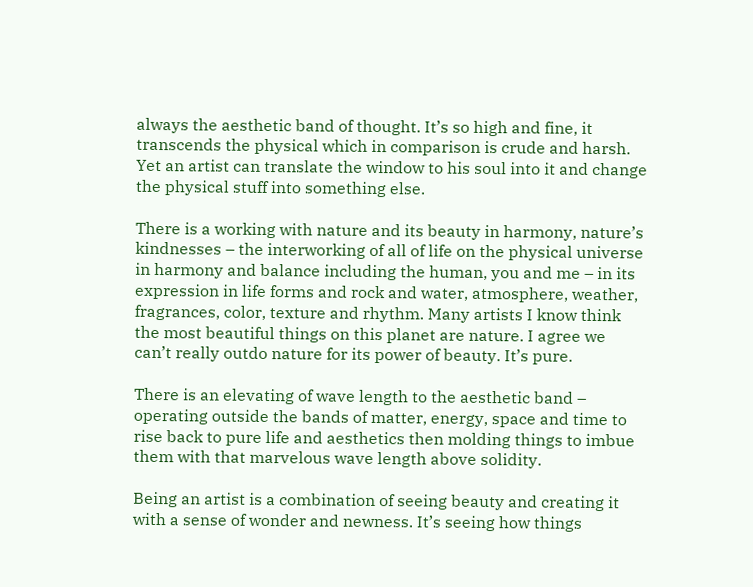always the aesthetic band of thought. It’s so high and fine, it transcends the physical which in comparison is crude and harsh. Yet an artist can translate the window to his soul into it and change the physical stuff into something else.

There is a working with nature and its beauty in harmony, nature’s kindnesses – the interworking of all of life on the physical universe in harmony and balance including the human, you and me – in its expression in life forms and rock and water, atmosphere, weather, fragrances, color, texture and rhythm. Many artists I know think the most beautiful things on this planet are nature. I agree we can’t really outdo nature for its power of beauty. It’s pure.

There is an elevating of wave length to the aesthetic band – operating outside the bands of matter, energy, space and time to rise back to pure life and aesthetics then molding things to imbue them with that marvelous wave length above solidity.

Being an artist is a combination of seeing beauty and creating it with a sense of wonder and newness. It’s seeing how things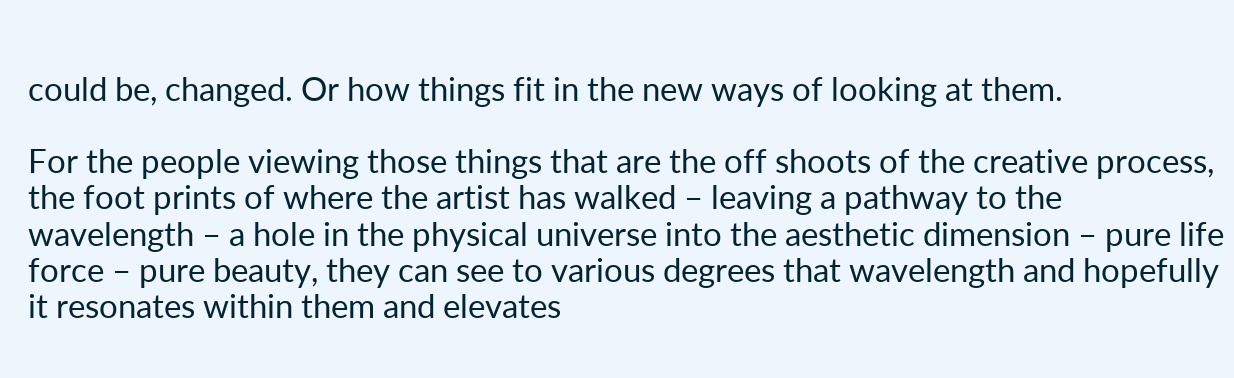could be, changed. Or how things fit in the new ways of looking at them.

For the people viewing those things that are the off shoots of the creative process, the foot prints of where the artist has walked – leaving a pathway to the wavelength – a hole in the physical universe into the aesthetic dimension – pure life force – pure beauty, they can see to various degrees that wavelength and hopefully it resonates within them and elevates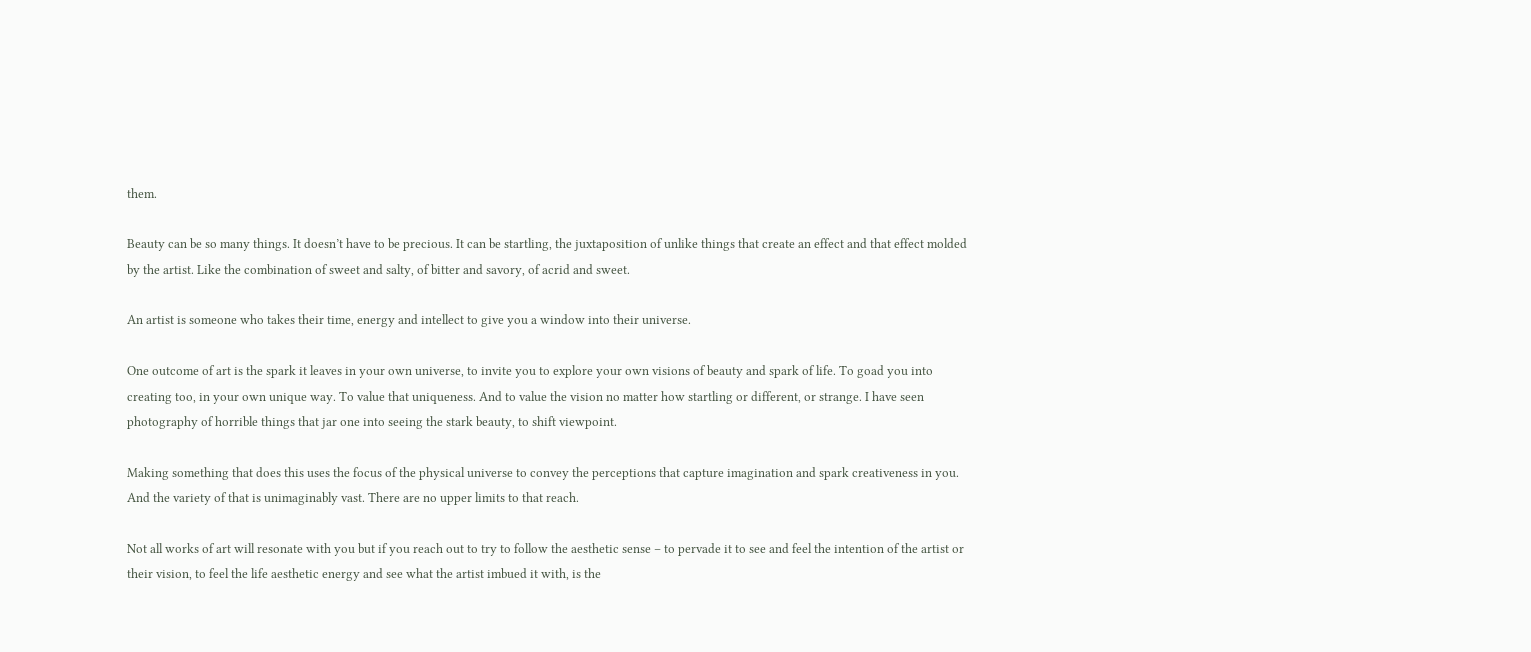them.

Beauty can be so many things. It doesn’t have to be precious. It can be startling, the juxtaposition of unlike things that create an effect and that effect molded by the artist. Like the combination of sweet and salty, of bitter and savory, of acrid and sweet.

An artist is someone who takes their time, energy and intellect to give you a window into their universe.

One outcome of art is the spark it leaves in your own universe, to invite you to explore your own visions of beauty and spark of life. To goad you into creating too, in your own unique way. To value that uniqueness. And to value the vision no matter how startling or different, or strange. I have seen photography of horrible things that jar one into seeing the stark beauty, to shift viewpoint.

Making something that does this uses the focus of the physical universe to convey the perceptions that capture imagination and spark creativeness in you. And the variety of that is unimaginably vast. There are no upper limits to that reach.

Not all works of art will resonate with you but if you reach out to try to follow the aesthetic sense – to pervade it to see and feel the intention of the artist or their vision, to feel the life aesthetic energy and see what the artist imbued it with, is the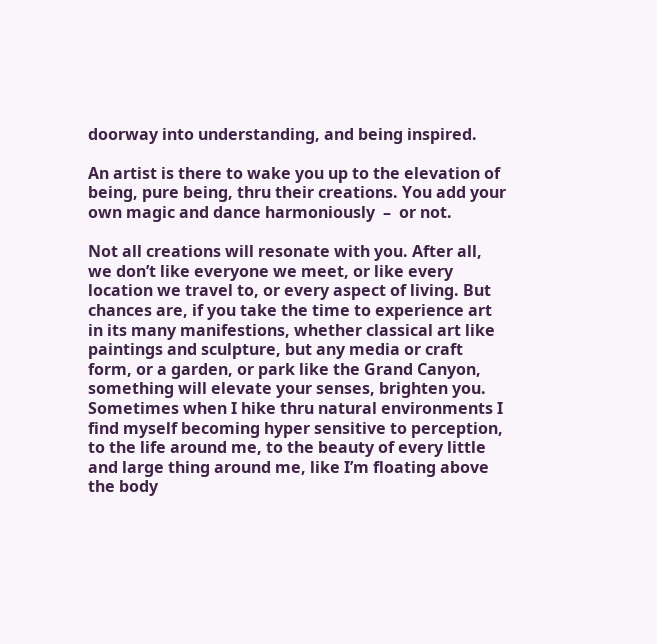doorway into understanding, and being inspired.

An artist is there to wake you up to the elevation of being, pure being, thru their creations. You add your own magic and dance harmoniously  –  or not.

Not all creations will resonate with you. After all, we don’t like everyone we meet, or like every location we travel to, or every aspect of living. But chances are, if you take the time to experience art in its many manifestions, whether classical art like paintings and sculpture, but any media or craft form, or a garden, or park like the Grand Canyon, something will elevate your senses, brighten you. Sometimes when I hike thru natural environments I find myself becoming hyper sensitive to perception, to the life around me, to the beauty of every little and large thing around me, like I’m floating above the body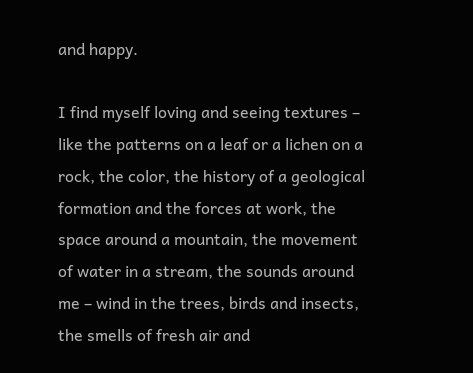and happy.

I find myself loving and seeing textures – like the patterns on a leaf or a lichen on a rock, the color, the history of a geological formation and the forces at work, the space around a mountain, the movement of water in a stream, the sounds around me – wind in the trees, birds and insects, the smells of fresh air and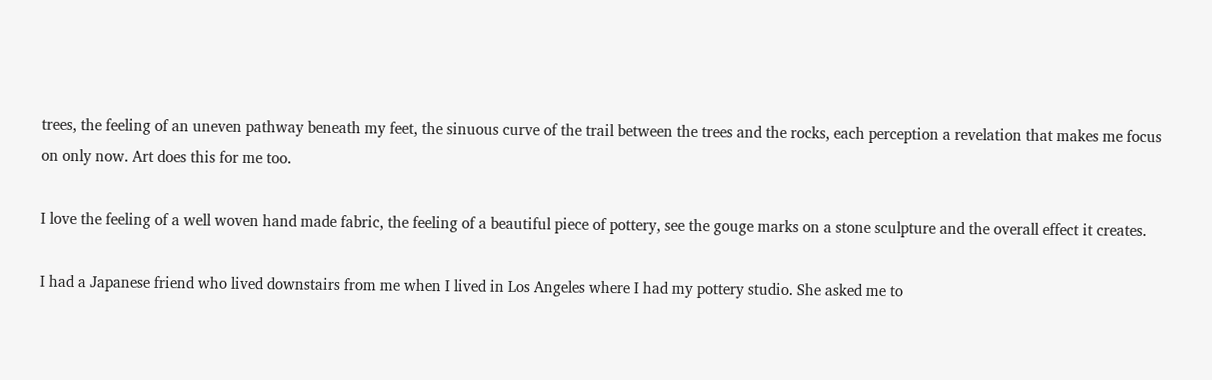trees, the feeling of an uneven pathway beneath my feet, the sinuous curve of the trail between the trees and the rocks, each perception a revelation that makes me focus on only now. Art does this for me too.

I love the feeling of a well woven hand made fabric, the feeling of a beautiful piece of pottery, see the gouge marks on a stone sculpture and the overall effect it creates.

I had a Japanese friend who lived downstairs from me when I lived in Los Angeles where I had my pottery studio. She asked me to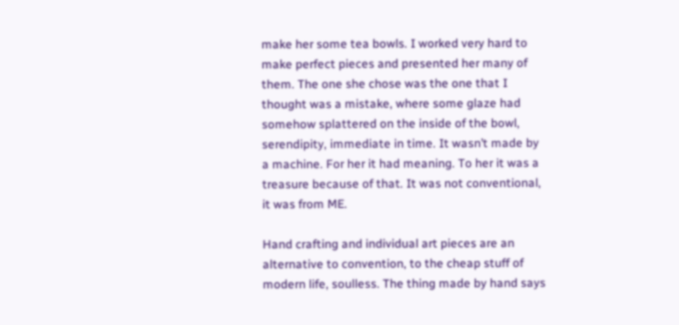make her some tea bowls. I worked very hard to make perfect pieces and presented her many of them. The one she chose was the one that I thought was a mistake, where some glaze had somehow splattered on the inside of the bowl, serendipity, immediate in time. It wasn’t made by a machine. For her it had meaning. To her it was a treasure because of that. It was not conventional, it was from ME.

Hand crafting and individual art pieces are an alternative to convention, to the cheap stuff of modern life, soulless. The thing made by hand says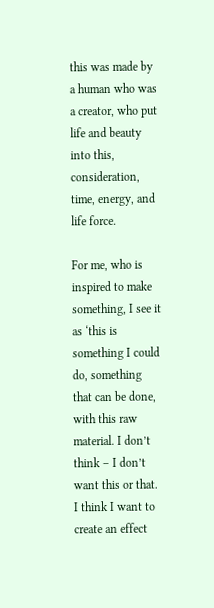this was made by a human who was a creator, who put life and beauty into this, consideration, time, energy, and life force.

For me, who is inspired to make something, I see it as ‘this is something I could do, something that can be done, with this raw material. I don’t think – I don’t want this or that. I think I want to create an effect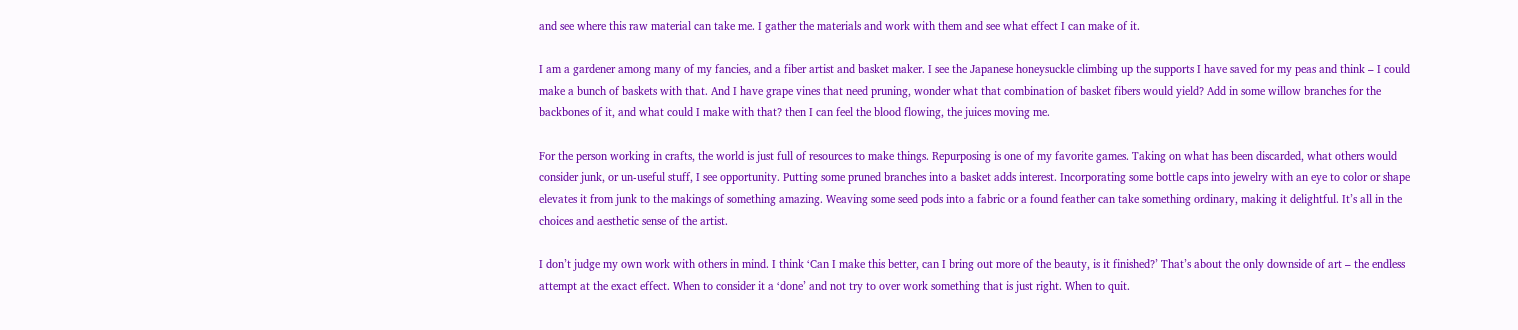and see where this raw material can take me. I gather the materials and work with them and see what effect I can make of it.

I am a gardener among many of my fancies, and a fiber artist and basket maker. I see the Japanese honeysuckle climbing up the supports I have saved for my peas and think – I could make a bunch of baskets with that. And I have grape vines that need pruning, wonder what that combination of basket fibers would yield? Add in some willow branches for the backbones of it, and what could I make with that? then I can feel the blood flowing, the juices moving me.

For the person working in crafts, the world is just full of resources to make things. Repurposing is one of my favorite games. Taking on what has been discarded, what others would consider junk, or un-useful stuff, I see opportunity. Putting some pruned branches into a basket adds interest. Incorporating some bottle caps into jewelry with an eye to color or shape elevates it from junk to the makings of something amazing. Weaving some seed pods into a fabric or a found feather can take something ordinary, making it delightful. It’s all in the choices and aesthetic sense of the artist.

I don’t judge my own work with others in mind. I think ‘Can I make this better, can I bring out more of the beauty, is it finished?’ That’s about the only downside of art – the endless attempt at the exact effect. When to consider it a ‘done’ and not try to over work something that is just right. When to quit.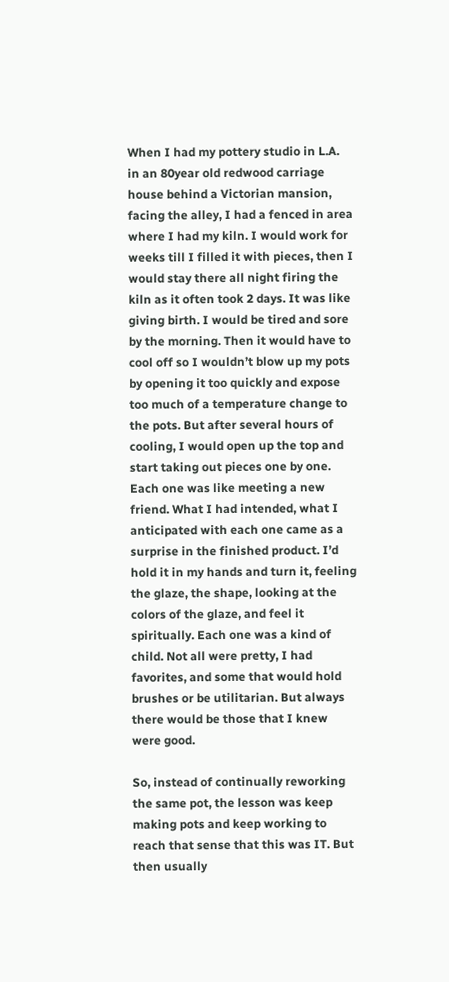When I had my pottery studio in L.A. in an 80year old redwood carriage house behind a Victorian mansion, facing the alley, I had a fenced in area where I had my kiln. I would work for weeks till I filled it with pieces, then I would stay there all night firing the kiln as it often took 2 days. It was like giving birth. I would be tired and sore by the morning. Then it would have to cool off so I wouldn’t blow up my pots by opening it too quickly and expose too much of a temperature change to the pots. But after several hours of cooling, I would open up the top and start taking out pieces one by one. Each one was like meeting a new friend. What I had intended, what I anticipated with each one came as a surprise in the finished product. I’d hold it in my hands and turn it, feeling the glaze, the shape, looking at the colors of the glaze, and feel it spiritually. Each one was a kind of child. Not all were pretty, I had favorites, and some that would hold brushes or be utilitarian. But always there would be those that I knew were good.

So, instead of continually reworking the same pot, the lesson was keep making pots and keep working to reach that sense that this was IT. But then usually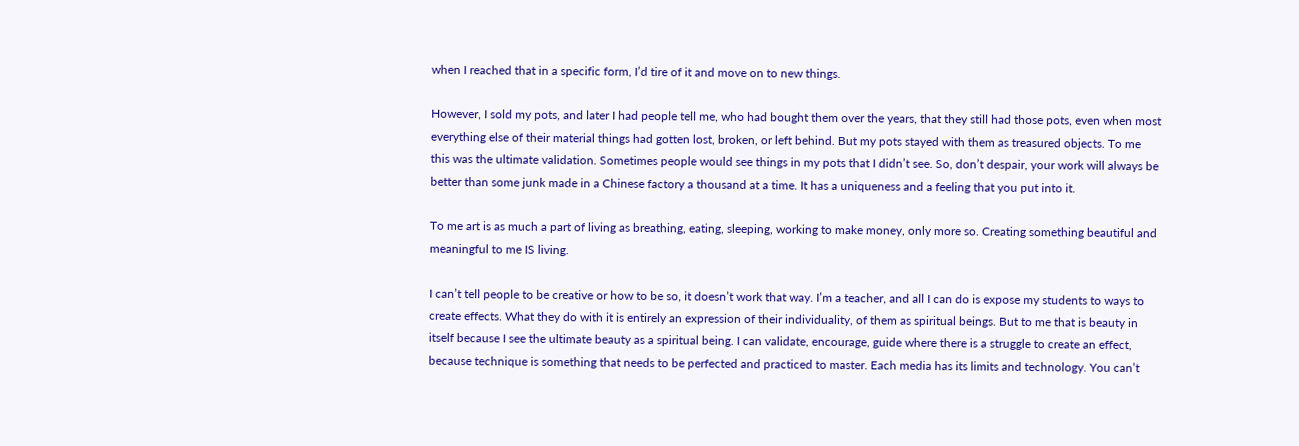when I reached that in a specific form, I’d tire of it and move on to new things.

However, I sold my pots, and later I had people tell me, who had bought them over the years, that they still had those pots, even when most everything else of their material things had gotten lost, broken, or left behind. But my pots stayed with them as treasured objects. To me this was the ultimate validation. Sometimes people would see things in my pots that I didn’t see. So, don’t despair, your work will always be better than some junk made in a Chinese factory a thousand at a time. It has a uniqueness and a feeling that you put into it.

To me art is as much a part of living as breathing, eating, sleeping, working to make money, only more so. Creating something beautiful and meaningful to me IS living.

I can’t tell people to be creative or how to be so, it doesn’t work that way. I’m a teacher, and all I can do is expose my students to ways to create effects. What they do with it is entirely an expression of their individuality, of them as spiritual beings. But to me that is beauty in itself because I see the ultimate beauty as a spiritual being. I can validate, encourage, guide where there is a struggle to create an effect, because technique is something that needs to be perfected and practiced to master. Each media has its limits and technology. You can’t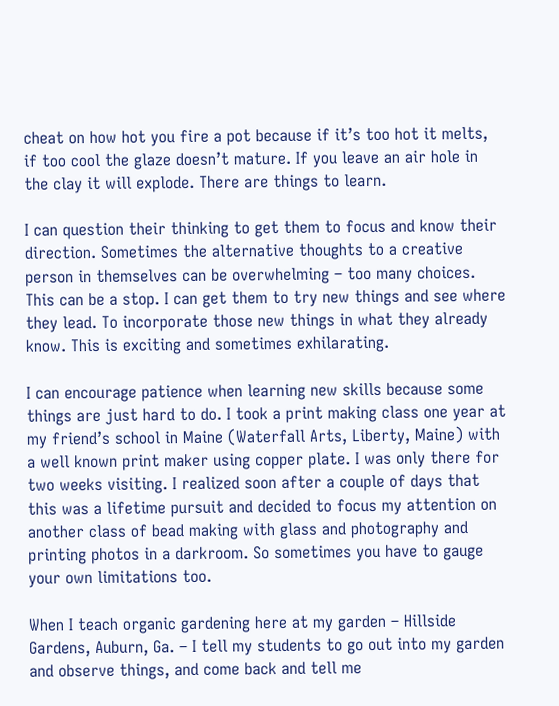cheat on how hot you fire a pot because if it’s too hot it melts, if too cool the glaze doesn’t mature. If you leave an air hole in the clay it will explode. There are things to learn.

I can question their thinking to get them to focus and know their direction. Sometimes the alternative thoughts to a creative person in themselves can be overwhelming – too many choices. This can be a stop. I can get them to try new things and see where they lead. To incorporate those new things in what they already know. This is exciting and sometimes exhilarating.

I can encourage patience when learning new skills because some things are just hard to do. I took a print making class one year at my friend’s school in Maine (Waterfall Arts, Liberty, Maine) with a well known print maker using copper plate. I was only there for two weeks visiting. I realized soon after a couple of days that this was a lifetime pursuit and decided to focus my attention on another class of bead making with glass and photography and printing photos in a darkroom. So sometimes you have to gauge your own limitations too.

When I teach organic gardening here at my garden – Hillside Gardens, Auburn, Ga. – I tell my students to go out into my garden and observe things, and come back and tell me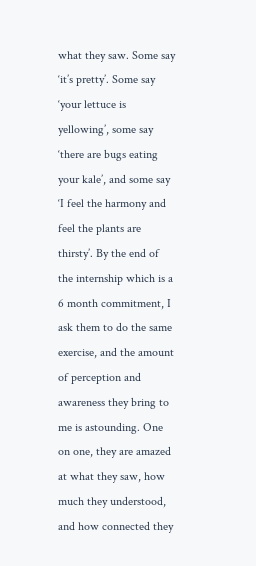what they saw. Some say ‘it’s pretty’. Some say ‘your lettuce is yellowing’, some say ‘there are bugs eating your kale’, and some say ‘I feel the harmony and feel the plants are thirsty’. By the end of the internship which is a 6 month commitment, I ask them to do the same exercise, and the amount of perception and awareness they bring to me is astounding. One on one, they are amazed at what they saw, how much they understood, and how connected they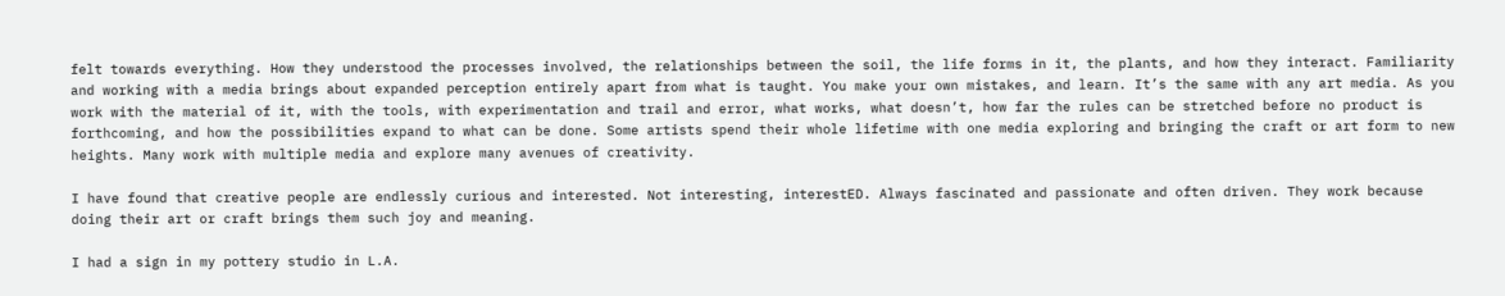felt towards everything. How they understood the processes involved, the relationships between the soil, the life forms in it, the plants, and how they interact. Familiarity and working with a media brings about expanded perception entirely apart from what is taught. You make your own mistakes, and learn. It’s the same with any art media. As you work with the material of it, with the tools, with experimentation and trail and error, what works, what doesn’t, how far the rules can be stretched before no product is forthcoming, and how the possibilities expand to what can be done. Some artists spend their whole lifetime with one media exploring and bringing the craft or art form to new heights. Many work with multiple media and explore many avenues of creativity.

I have found that creative people are endlessly curious and interested. Not interesting, interestED. Always fascinated and passionate and often driven. They work because doing their art or craft brings them such joy and meaning.

I had a sign in my pottery studio in L.A.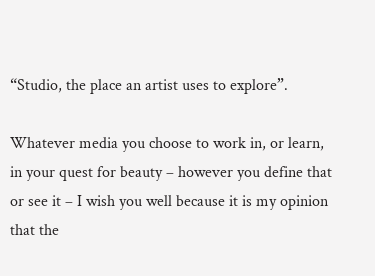“Studio, the place an artist uses to explore”.

Whatever media you choose to work in, or learn, in your quest for beauty – however you define that or see it – I wish you well because it is my opinion that the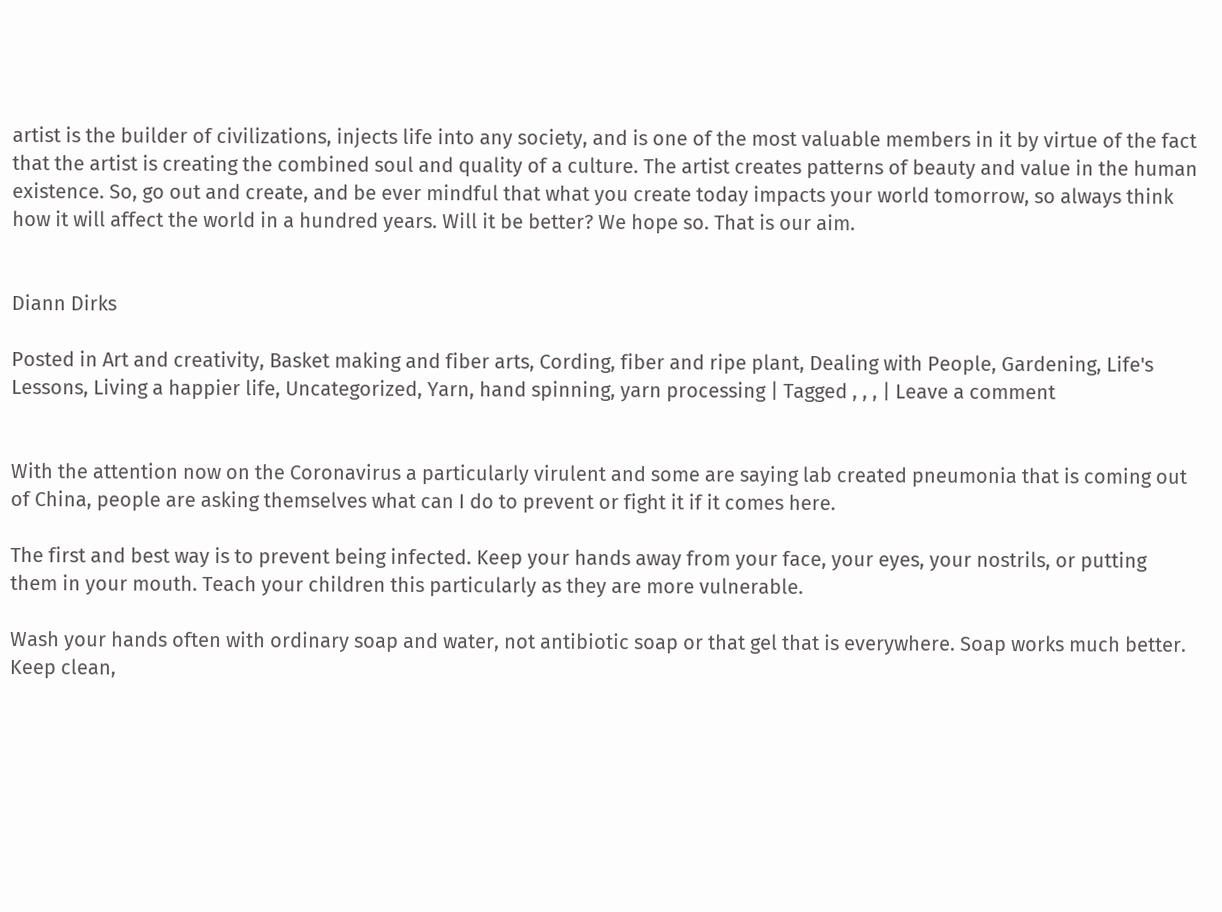artist is the builder of civilizations, injects life into any society, and is one of the most valuable members in it by virtue of the fact that the artist is creating the combined soul and quality of a culture. The artist creates patterns of beauty and value in the human existence. So, go out and create, and be ever mindful that what you create today impacts your world tomorrow, so always think how it will affect the world in a hundred years. Will it be better? We hope so. That is our aim.


Diann Dirks

Posted in Art and creativity, Basket making and fiber arts, Cording, fiber and ripe plant, Dealing with People, Gardening, Life's Lessons, Living a happier life, Uncategorized, Yarn, hand spinning, yarn processing | Tagged , , , | Leave a comment


With the attention now on the Coronavirus a particularly virulent and some are saying lab created pneumonia that is coming out of China, people are asking themselves what can I do to prevent or fight it if it comes here.

The first and best way is to prevent being infected. Keep your hands away from your face, your eyes, your nostrils, or putting them in your mouth. Teach your children this particularly as they are more vulnerable.

Wash your hands often with ordinary soap and water, not antibiotic soap or that gel that is everywhere. Soap works much better. Keep clean,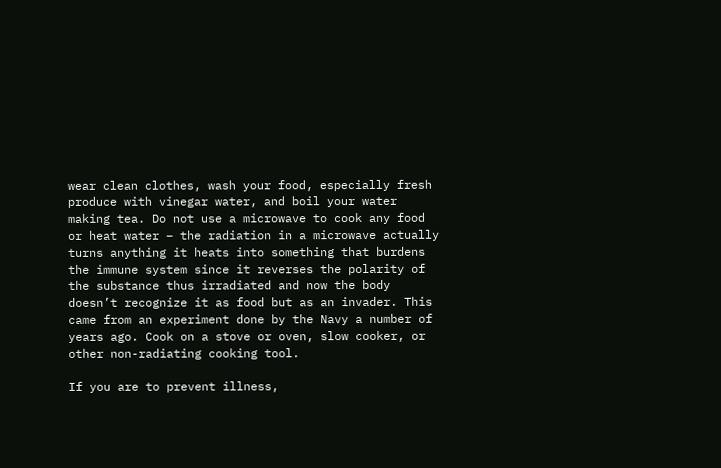wear clean clothes, wash your food, especially fresh produce with vinegar water, and boil your water making tea. Do not use a microwave to cook any food or heat water – the radiation in a microwave actually turns anything it heats into something that burdens the immune system since it reverses the polarity of the substance thus irradiated and now the body doesn’t recognize it as food but as an invader. This came from an experiment done by the Navy a number of years ago. Cook on a stove or oven, slow cooker, or other non-radiating cooking tool.

If you are to prevent illness,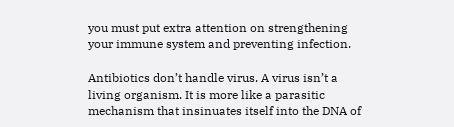you must put extra attention on strengthening your immune system and preventing infection.

Antibiotics don’t handle virus. A virus isn’t a living organism. It is more like a parasitic mechanism that insinuates itself into the DNA of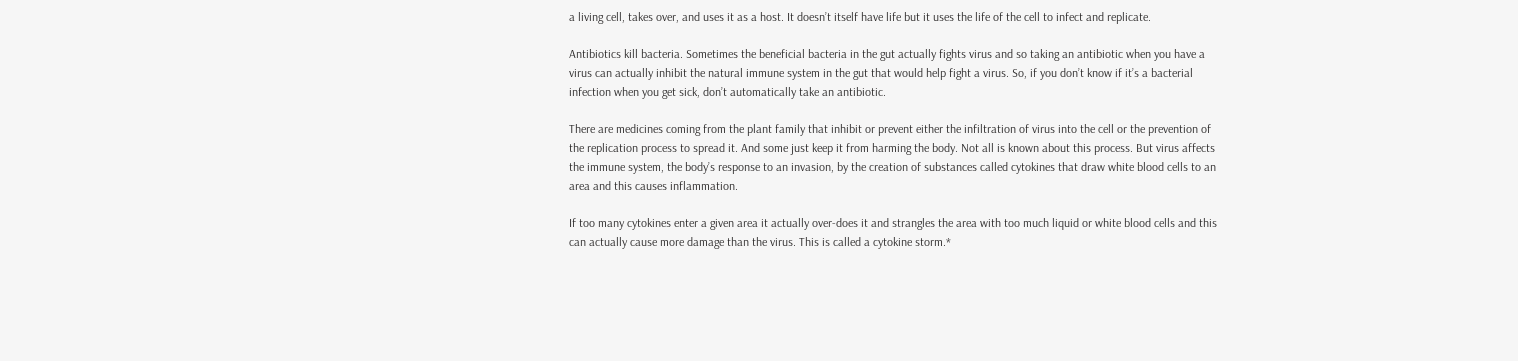a living cell, takes over, and uses it as a host. It doesn’t itself have life but it uses the life of the cell to infect and replicate.

Antibiotics kill bacteria. Sometimes the beneficial bacteria in the gut actually fights virus and so taking an antibiotic when you have a virus can actually inhibit the natural immune system in the gut that would help fight a virus. So, if you don’t know if it’s a bacterial infection when you get sick, don’t automatically take an antibiotic.

There are medicines coming from the plant family that inhibit or prevent either the infiltration of virus into the cell or the prevention of the replication process to spread it. And some just keep it from harming the body. Not all is known about this process. But virus affects the immune system, the body’s response to an invasion, by the creation of substances called cytokines that draw white blood cells to an area and this causes inflammation.

If too many cytokines enter a given area it actually over-does it and strangles the area with too much liquid or white blood cells and this can actually cause more damage than the virus. This is called a cytokine storm.*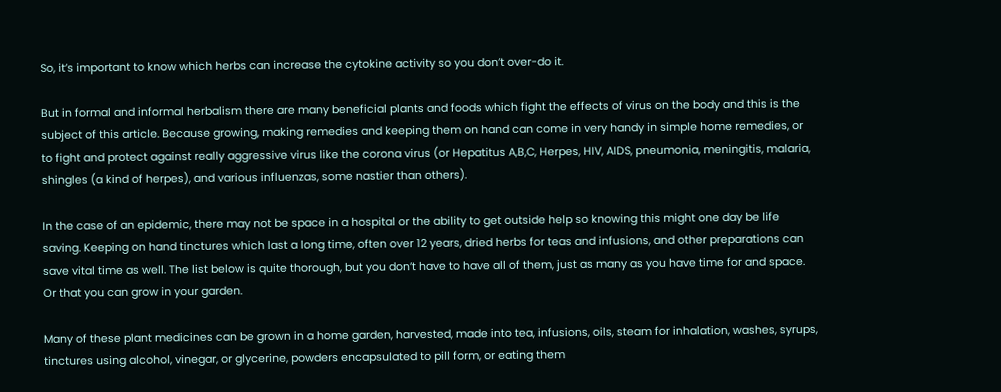So, it’s important to know which herbs can increase the cytokine activity so you don’t over-do it.

But in formal and informal herbalism there are many beneficial plants and foods which fight the effects of virus on the body and this is the subject of this article. Because growing, making remedies and keeping them on hand can come in very handy in simple home remedies, or to fight and protect against really aggressive virus like the corona virus (or Hepatitus A,B,C, Herpes, HIV, AIDS, pneumonia, meningitis, malaria, shingles (a kind of herpes), and various influenzas, some nastier than others).

In the case of an epidemic, there may not be space in a hospital or the ability to get outside help so knowing this might one day be life saving. Keeping on hand tinctures which last a long time, often over 12 years, dried herbs for teas and infusions, and other preparations can save vital time as well. The list below is quite thorough, but you don’t have to have all of them, just as many as you have time for and space. Or that you can grow in your garden.

Many of these plant medicines can be grown in a home garden, harvested, made into tea, infusions, oils, steam for inhalation, washes, syrups, tinctures using alcohol, vinegar, or glycerine, powders encapsulated to pill form, or eating them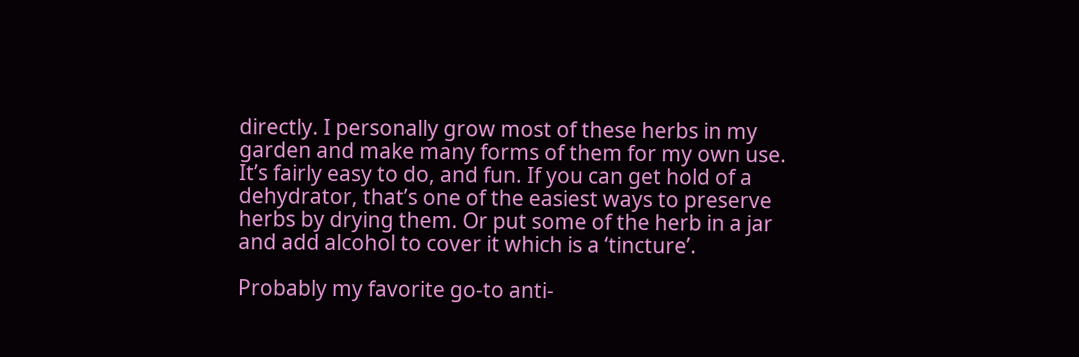directly. I personally grow most of these herbs in my garden and make many forms of them for my own use. It’s fairly easy to do, and fun. If you can get hold of a dehydrator, that’s one of the easiest ways to preserve herbs by drying them. Or put some of the herb in a jar and add alcohol to cover it which is a ‘tincture’.

Probably my favorite go-to anti-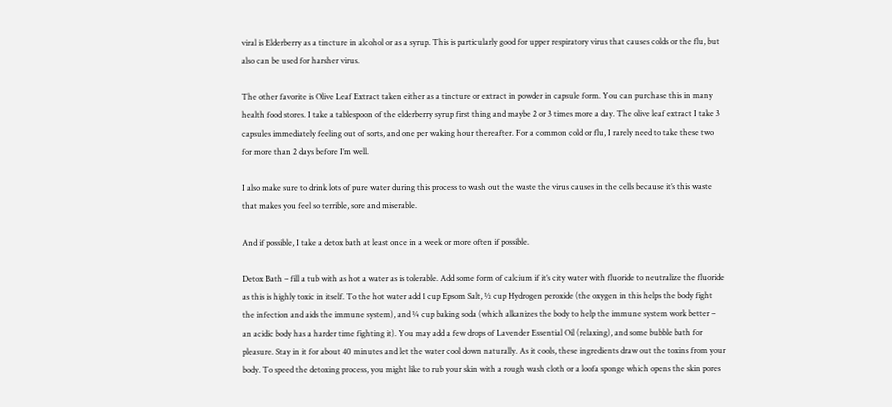viral is Elderberry as a tincture in alcohol or as a syrup. This is particularly good for upper respiratory virus that causes colds or the flu, but also can be used for harsher virus.

The other favorite is Olive Leaf Extract taken either as a tincture or extract in powder in capsule form. You can purchase this in many health food stores. I take a tablespoon of the elderberry syrup first thing and maybe 2 or 3 times more a day. The olive leaf extract I take 3 capsules immediately feeling out of sorts, and one per waking hour thereafter. For a common cold or flu, I rarely need to take these two for more than 2 days before I’m well.

I also make sure to drink lots of pure water during this process to wash out the waste the virus causes in the cells because it’s this waste that makes you feel so terrible, sore and miserable.

And if possible, I take a detox bath at least once in a week or more often if possible.

Detox Bath – fill a tub with as hot a water as is tolerable. Add some form of calcium if it’s city water with fluoride to neutralize the fluoride as this is highly toxic in itself. To the hot water add 1 cup Epsom Salt, ½ cup Hydrogen peroxide (the oxygen in this helps the body fight the infection and aids the immune system), and ¼ cup baking soda (which alkanizes the body to help the immune system work better – an acidic body has a harder time fighting it). You may add a few drops of Lavender Essential Oil (relaxing), and some bubble bath for pleasure. Stay in it for about 40 minutes and let the water cool down naturally. As it cools, these ingredients draw out the toxins from your body. To speed the detoxing process, you might like to rub your skin with a rough wash cloth or a loofa sponge which opens the skin pores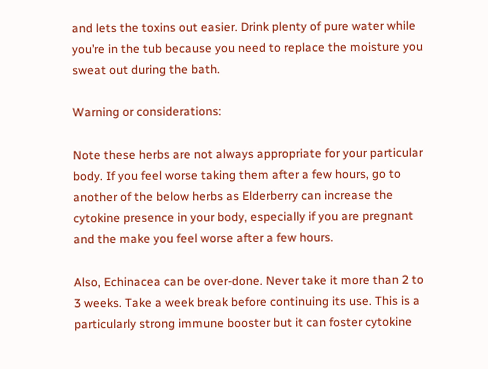and lets the toxins out easier. Drink plenty of pure water while you’re in the tub because you need to replace the moisture you sweat out during the bath.

Warning or considerations:

Note these herbs are not always appropriate for your particular body. If you feel worse taking them after a few hours, go to another of the below herbs as Elderberry can increase the cytokine presence in your body, especially if you are pregnant and the make you feel worse after a few hours.

Also, Echinacea can be over-done. Never take it more than 2 to 3 weeks. Take a week break before continuing its use. This is a particularly strong immune booster but it can foster cytokine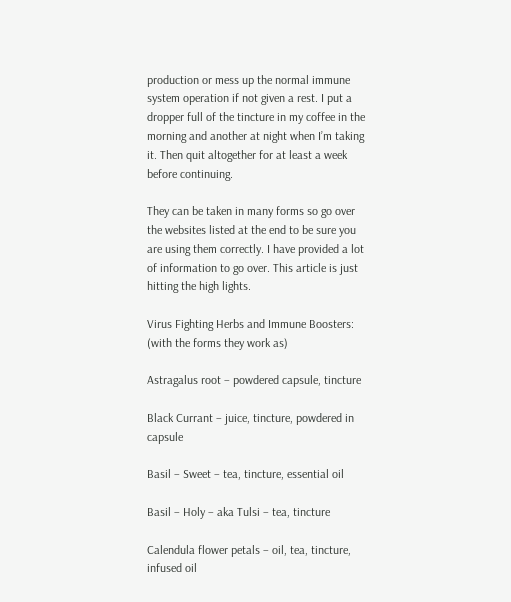production or mess up the normal immune system operation if not given a rest. I put a dropper full of the tincture in my coffee in the morning and another at night when I’m taking it. Then quit altogether for at least a week before continuing.

They can be taken in many forms so go over the websites listed at the end to be sure you are using them correctly. I have provided a lot of information to go over. This article is just hitting the high lights.

Virus Fighting Herbs and Immune Boosters: (with the forms they work as)

Astragalus root – powdered capsule, tincture

Black Currant – juice, tincture, powdered in capsule

Basil – Sweet – tea, tincture, essential oil

Basil – Holy – aka Tulsi – tea, tincture

Calendula flower petals – oil, tea, tincture, infused oil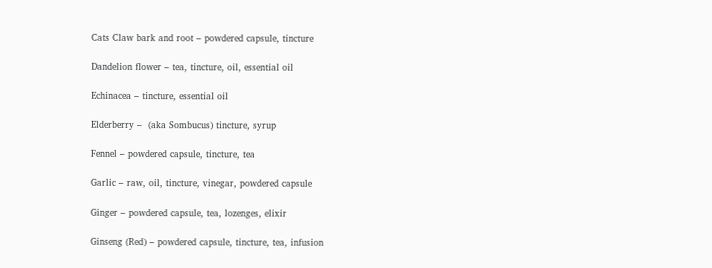Cats Claw bark and root – powdered capsule, tincture

Dandelion flower – tea, tincture, oil, essential oil

Echinacea – tincture, essential oil

Elderberry –  (aka Sombucus) tincture, syrup

Fennel – powdered capsule, tincture, tea

Garlic – raw, oil, tincture, vinegar, powdered capsule

Ginger – powdered capsule, tea, lozenges, elixir

Ginseng (Red) – powdered capsule, tincture, tea, infusion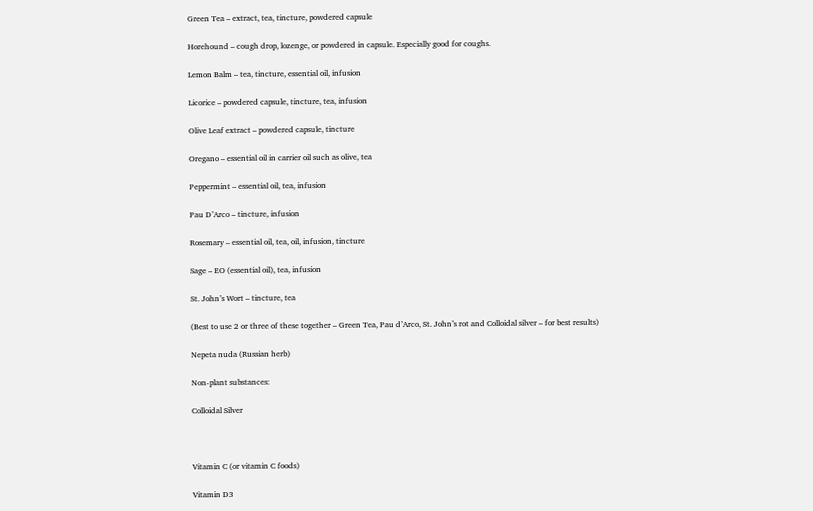Green Tea – extract, tea, tincture, powdered capsule

Horehound – cough drop, lozenge, or powdered in capsule. Especially good for coughs.

Lemon Balm – tea, tincture, essential oil, infusion

Licorice – powdered capsule, tincture, tea, infusion

Olive Leaf extract – powdered capsule, tincture

Oregano – essential oil in carrier oil such as olive, tea

Peppermint – essential oil, tea, infusion

Pau D’Arco – tincture, infusion

Rosemary – essential oil, tea, oil, infusion, tincture

Sage – EO (essential oil), tea, infusion

St. John’s Wort – tincture, tea

(Best to use 2 or three of these together – Green Tea, Pau d’Arco, St. John’s rot and Colloidal silver – for best results)

Nepeta nuda (Russian herb)

Non-plant substances:

Colloidal Silver



Vitamin C (or vitamin C foods)

Vitamin D3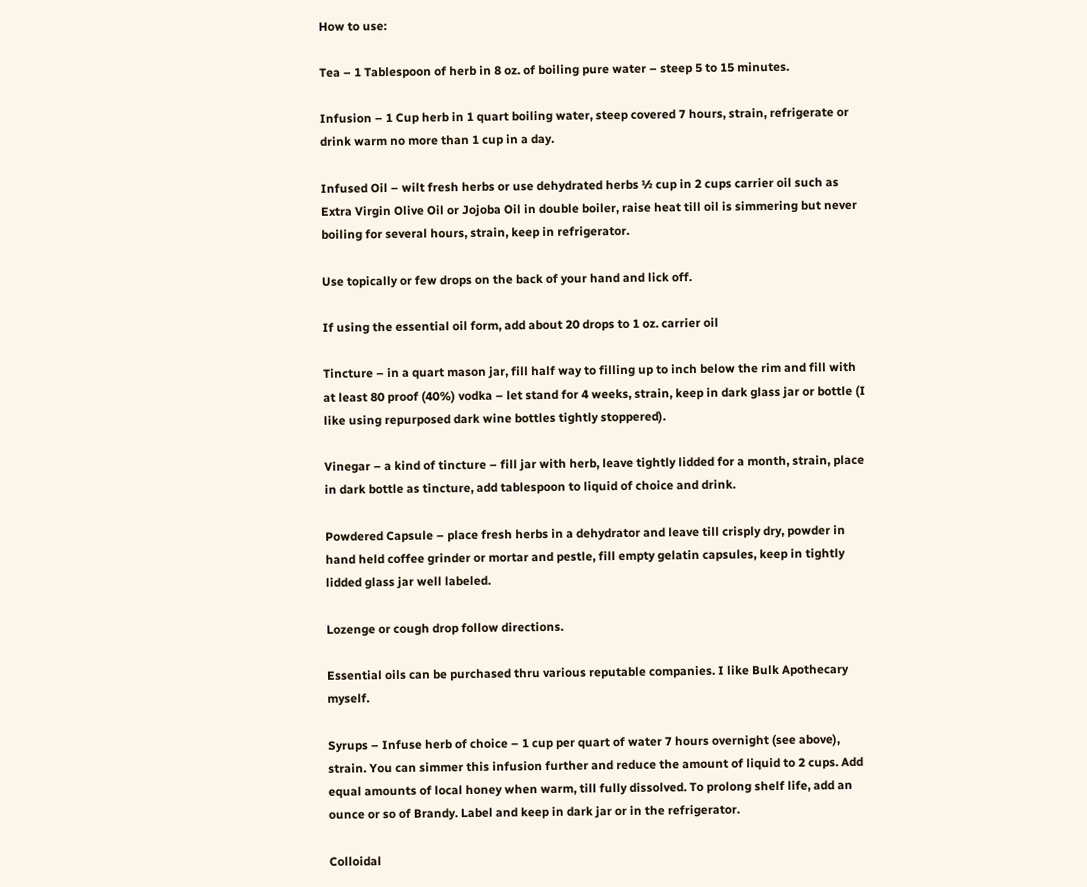How to use:

Tea – 1 Tablespoon of herb in 8 oz. of boiling pure water – steep 5 to 15 minutes.

Infusion – 1 Cup herb in 1 quart boiling water, steep covered 7 hours, strain, refrigerate or drink warm no more than 1 cup in a day.

Infused Oil – wilt fresh herbs or use dehydrated herbs ½ cup in 2 cups carrier oil such as Extra Virgin Olive Oil or Jojoba Oil in double boiler, raise heat till oil is simmering but never boiling for several hours, strain, keep in refrigerator.

Use topically or few drops on the back of your hand and lick off.

If using the essential oil form, add about 20 drops to 1 oz. carrier oil

Tincture – in a quart mason jar, fill half way to filling up to inch below the rim and fill with at least 80 proof (40%) vodka – let stand for 4 weeks, strain, keep in dark glass jar or bottle (I like using repurposed dark wine bottles tightly stoppered).

Vinegar – a kind of tincture – fill jar with herb, leave tightly lidded for a month, strain, place in dark bottle as tincture, add tablespoon to liquid of choice and drink.

Powdered Capsule – place fresh herbs in a dehydrator and leave till crisply dry, powder in hand held coffee grinder or mortar and pestle, fill empty gelatin capsules, keep in tightly lidded glass jar well labeled.

Lozenge or cough drop follow directions.

Essential oils can be purchased thru various reputable companies. I like Bulk Apothecary myself.

Syrups – Infuse herb of choice – 1 cup per quart of water 7 hours overnight (see above), strain. You can simmer this infusion further and reduce the amount of liquid to 2 cups. Add equal amounts of local honey when warm, till fully dissolved. To prolong shelf life, add an ounce or so of Brandy. Label and keep in dark jar or in the refrigerator.

Colloidal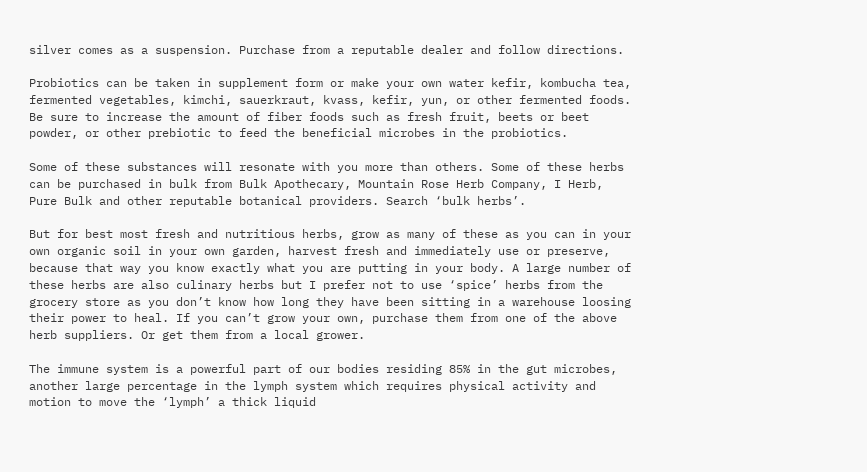silver comes as a suspension. Purchase from a reputable dealer and follow directions.

Probiotics can be taken in supplement form or make your own water kefir, kombucha tea, fermented vegetables, kimchi, sauerkraut, kvass, kefir, yun, or other fermented foods. Be sure to increase the amount of fiber foods such as fresh fruit, beets or beet powder, or other prebiotic to feed the beneficial microbes in the probiotics.

Some of these substances will resonate with you more than others. Some of these herbs can be purchased in bulk from Bulk Apothecary, Mountain Rose Herb Company, I Herb, Pure Bulk and other reputable botanical providers. Search ‘bulk herbs’.

But for best most fresh and nutritious herbs, grow as many of these as you can in your own organic soil in your own garden, harvest fresh and immediately use or preserve, because that way you know exactly what you are putting in your body. A large number of these herbs are also culinary herbs but I prefer not to use ‘spice’ herbs from the grocery store as you don’t know how long they have been sitting in a warehouse loosing their power to heal. If you can’t grow your own, purchase them from one of the above herb suppliers. Or get them from a local grower.

The immune system is a powerful part of our bodies residing 85% in the gut microbes, another large percentage in the lymph system which requires physical activity and motion to move the ‘lymph’ a thick liquid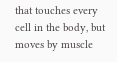that touches every cell in the body, but moves by muscle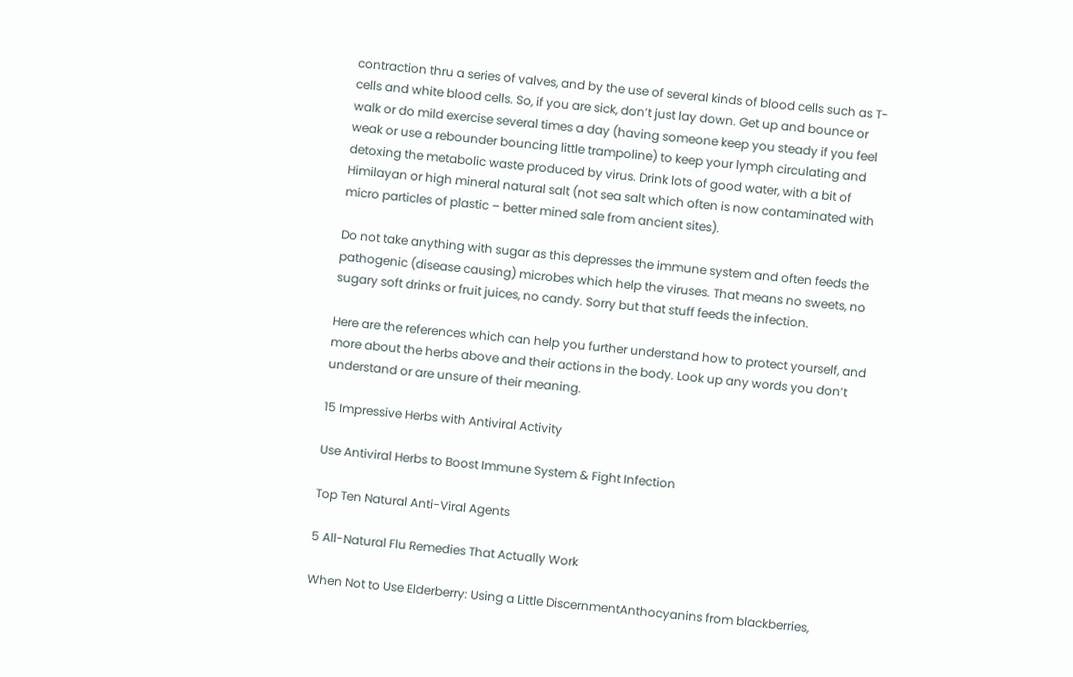contraction thru a series of valves, and by the use of several kinds of blood cells such as T-cells and white blood cells. So, if you are sick, don’t just lay down. Get up and bounce or walk or do mild exercise several times a day (having someone keep you steady if you feel weak or use a rebounder bouncing little trampoline) to keep your lymph circulating and detoxing the metabolic waste produced by virus. Drink lots of good water, with a bit of Himilayan or high mineral natural salt (not sea salt which often is now contaminated with micro particles of plastic – better mined sale from ancient sites).

Do not take anything with sugar as this depresses the immune system and often feeds the pathogenic (disease causing) microbes which help the viruses. That means no sweets, no sugary soft drinks or fruit juices, no candy. Sorry but that stuff feeds the infection.

Here are the references which can help you further understand how to protect yourself, and more about the herbs above and their actions in the body. Look up any words you don’t understand or are unsure of their meaning.

15 Impressive Herbs with Antiviral Activity

Use Antiviral Herbs to Boost Immune System & Fight Infection

Top Ten Natural Anti-Viral Agents

5 All-Natural Flu Remedies That Actually Work

When Not to Use Elderberry: Using a Little DiscernmentAnthocyanins from blackberries,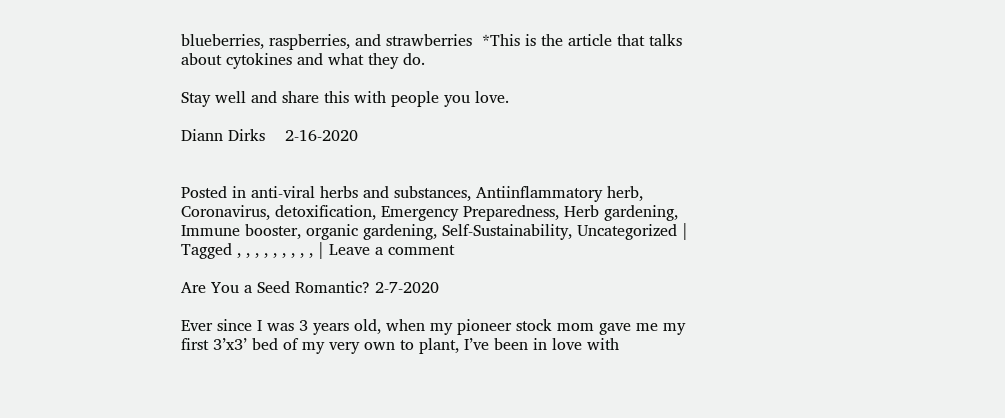blueberries, raspberries, and strawberries  *This is the article that talks about cytokines and what they do.

Stay well and share this with people you love.

Diann Dirks    2-16-2020


Posted in anti-viral herbs and substances, Antiinflammatory herb, Coronavirus, detoxification, Emergency Preparedness, Herb gardening, Immune booster, organic gardening, Self-Sustainability, Uncategorized | Tagged , , , , , , , , , | Leave a comment

Are You a Seed Romantic? 2-7-2020

Ever since I was 3 years old, when my pioneer stock mom gave me my first 3’x3’ bed of my very own to plant, I’ve been in love with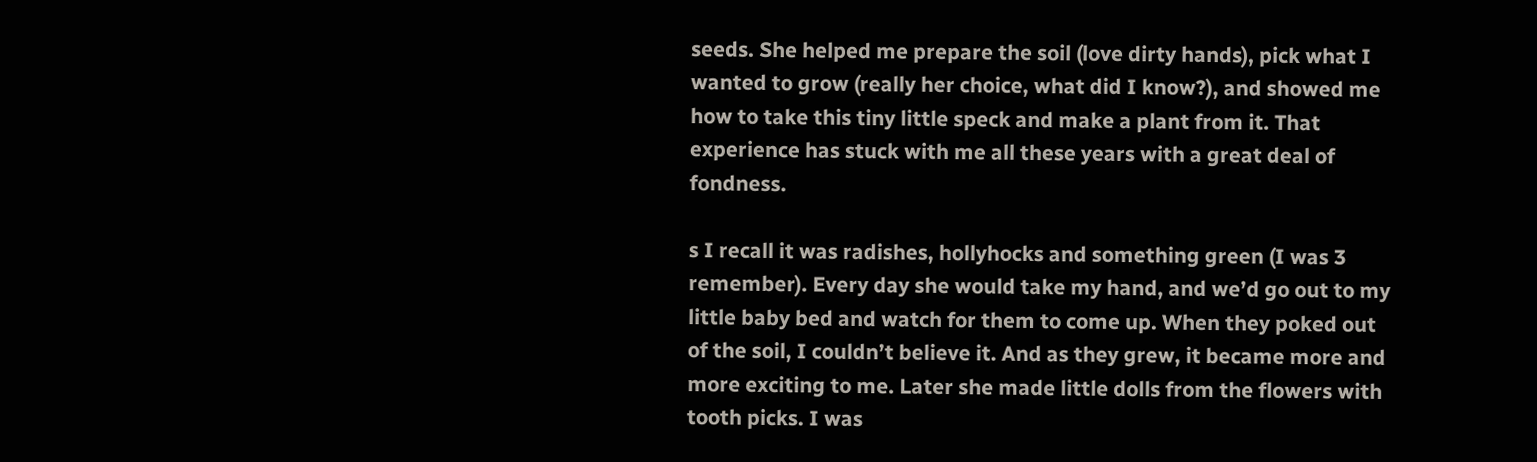seeds. She helped me prepare the soil (love dirty hands), pick what I wanted to grow (really her choice, what did I know?), and showed me how to take this tiny little speck and make a plant from it. That experience has stuck with me all these years with a great deal of fondness.

s I recall it was radishes, hollyhocks and something green (I was 3 remember). Every day she would take my hand, and we’d go out to my little baby bed and watch for them to come up. When they poked out of the soil, I couldn’t believe it. And as they grew, it became more and more exciting to me. Later she made little dolls from the flowers with tooth picks. I was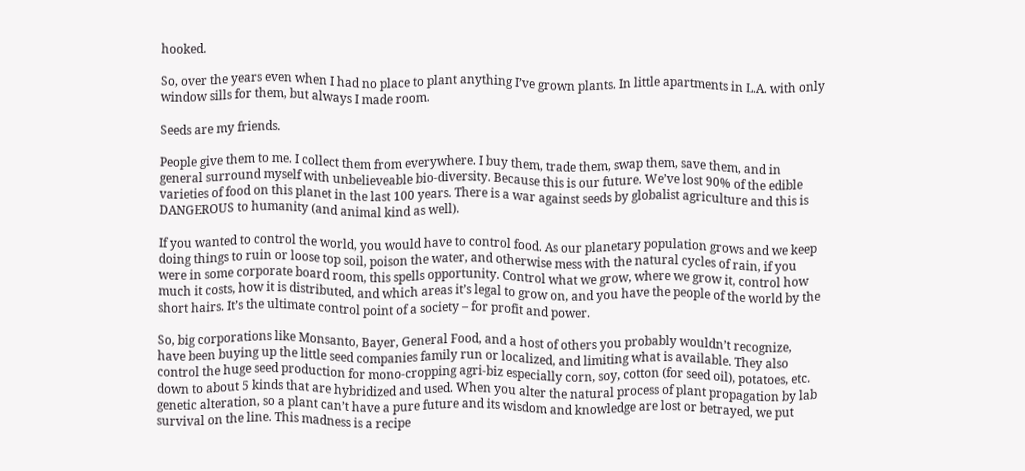hooked.

So, over the years even when I had no place to plant anything I’ve grown plants. In little apartments in L.A. with only window sills for them, but always I made room.

Seeds are my friends.

People give them to me. I collect them from everywhere. I buy them, trade them, swap them, save them, and in general surround myself with unbelieveable bio-diversity. Because this is our future. We’ve lost 90% of the edible varieties of food on this planet in the last 100 years. There is a war against seeds by globalist agriculture and this is DANGEROUS to humanity (and animal kind as well).

If you wanted to control the world, you would have to control food. As our planetary population grows and we keep doing things to ruin or loose top soil, poison the water, and otherwise mess with the natural cycles of rain, if you were in some corporate board room, this spells opportunity. Control what we grow, where we grow it, control how much it costs, how it is distributed, and which areas it’s legal to grow on, and you have the people of the world by the short hairs. It’s the ultimate control point of a society – for profit and power.

So, big corporations like Monsanto, Bayer, General Food, and a host of others you probably wouldn’t recognize, have been buying up the little seed companies family run or localized, and limiting what is available. They also control the huge seed production for mono-cropping agri-biz especially corn, soy, cotton (for seed oil), potatoes, etc. down to about 5 kinds that are hybridized and used. When you alter the natural process of plant propagation by lab genetic alteration, so a plant can’t have a pure future and its wisdom and knowledge are lost or betrayed, we put survival on the line. This madness is a recipe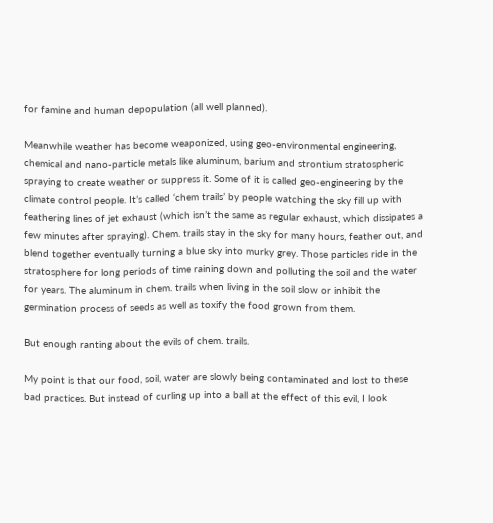for famine and human depopulation (all well planned).

Meanwhile weather has become weaponized, using geo-environmental engineering, chemical and nano-particle metals like aluminum, barium and strontium stratospheric spraying to create weather or suppress it. Some of it is called geo-engineering by the climate control people. It’s called ‘chem trails’ by people watching the sky fill up with feathering lines of jet exhaust (which isn’t the same as regular exhaust, which dissipates a few minutes after spraying). Chem. trails stay in the sky for many hours, feather out, and blend together eventually turning a blue sky into murky grey. Those particles ride in the stratosphere for long periods of time raining down and polluting the soil and the water for years. The aluminum in chem. trails when living in the soil slow or inhibit the germination process of seeds as well as toxify the food grown from them.

But enough ranting about the evils of chem. trails.

My point is that our food, soil, water are slowly being contaminated and lost to these bad practices. But instead of curling up into a ball at the effect of this evil, I look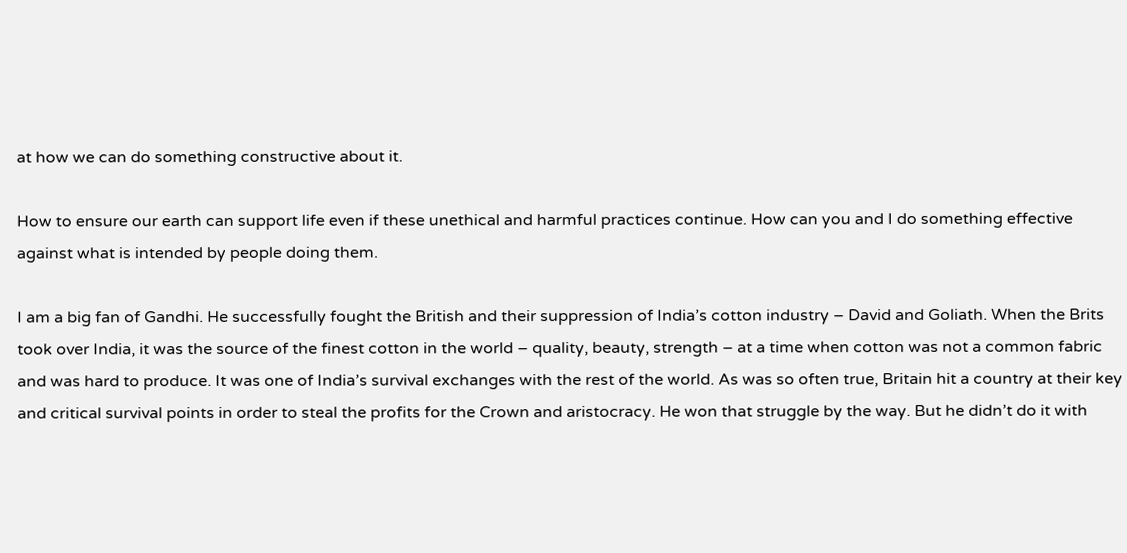at how we can do something constructive about it.

How to ensure our earth can support life even if these unethical and harmful practices continue. How can you and I do something effective against what is intended by people doing them.

I am a big fan of Gandhi. He successfully fought the British and their suppression of India’s cotton industry – David and Goliath. When the Brits took over India, it was the source of the finest cotton in the world – quality, beauty, strength – at a time when cotton was not a common fabric and was hard to produce. It was one of India’s survival exchanges with the rest of the world. As was so often true, Britain hit a country at their key and critical survival points in order to steal the profits for the Crown and aristocracy. He won that struggle by the way. But he didn’t do it with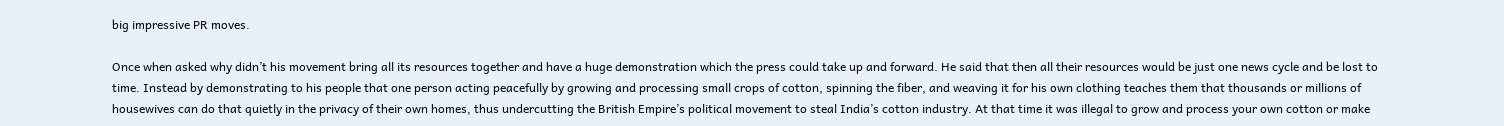big impressive PR moves.

Once when asked why didn’t his movement bring all its resources together and have a huge demonstration which the press could take up and forward. He said that then all their resources would be just one news cycle and be lost to time. Instead by demonstrating to his people that one person acting peacefully by growing and processing small crops of cotton, spinning the fiber, and weaving it for his own clothing teaches them that thousands or millions of housewives can do that quietly in the privacy of their own homes, thus undercutting the British Empire’s political movement to steal India’s cotton industry. At that time it was illegal to grow and process your own cotton or make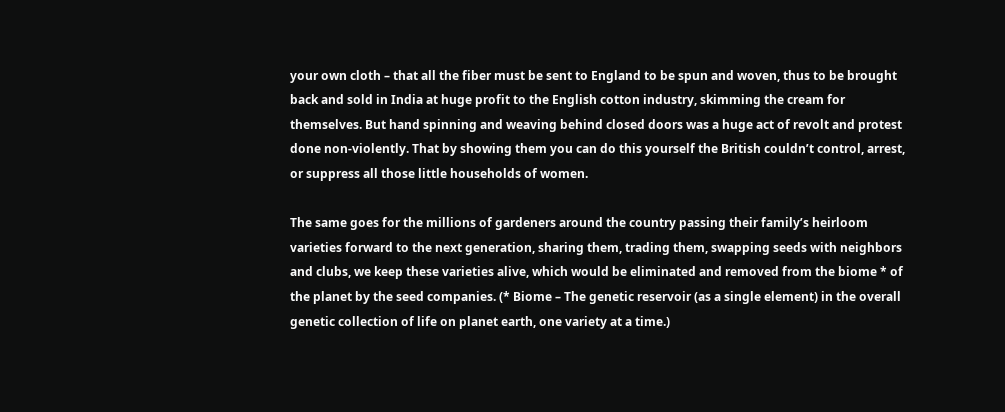your own cloth – that all the fiber must be sent to England to be spun and woven, thus to be brought back and sold in India at huge profit to the English cotton industry, skimming the cream for themselves. But hand spinning and weaving behind closed doors was a huge act of revolt and protest done non-violently. That by showing them you can do this yourself the British couldn’t control, arrest, or suppress all those little households of women.

The same goes for the millions of gardeners around the country passing their family’s heirloom varieties forward to the next generation, sharing them, trading them, swapping seeds with neighbors and clubs, we keep these varieties alive, which would be eliminated and removed from the biome * of the planet by the seed companies. (* Biome – The genetic reservoir (as a single element) in the overall genetic collection of life on planet earth, one variety at a time.)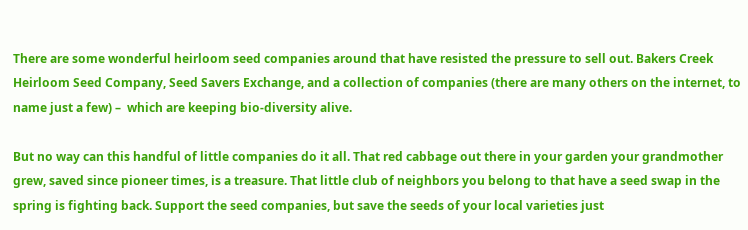There are some wonderful heirloom seed companies around that have resisted the pressure to sell out. Bakers Creek Heirloom Seed Company, Seed Savers Exchange, and a collection of companies (there are many others on the internet, to name just a few) –  which are keeping bio-diversity alive.

But no way can this handful of little companies do it all. That red cabbage out there in your garden your grandmother grew, saved since pioneer times, is a treasure. That little club of neighbors you belong to that have a seed swap in the spring is fighting back. Support the seed companies, but save the seeds of your local varieties just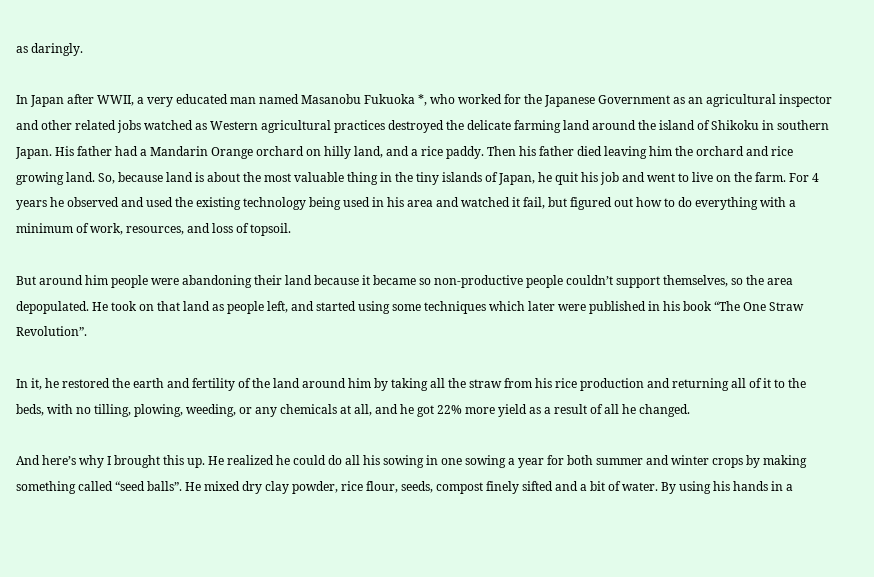as daringly.

In Japan after WWII, a very educated man named Masanobu Fukuoka *, who worked for the Japanese Government as an agricultural inspector and other related jobs watched as Western agricultural practices destroyed the delicate farming land around the island of Shikoku in southern Japan. His father had a Mandarin Orange orchard on hilly land, and a rice paddy. Then his father died leaving him the orchard and rice growing land. So, because land is about the most valuable thing in the tiny islands of Japan, he quit his job and went to live on the farm. For 4 years he observed and used the existing technology being used in his area and watched it fail, but figured out how to do everything with a minimum of work, resources, and loss of topsoil.

But around him people were abandoning their land because it became so non-productive people couldn’t support themselves, so the area depopulated. He took on that land as people left, and started using some techniques which later were published in his book “The One Straw Revolution”.

In it, he restored the earth and fertility of the land around him by taking all the straw from his rice production and returning all of it to the beds, with no tilling, plowing, weeding, or any chemicals at all, and he got 22% more yield as a result of all he changed.

And here’s why I brought this up. He realized he could do all his sowing in one sowing a year for both summer and winter crops by making something called “seed balls”. He mixed dry clay powder, rice flour, seeds, compost finely sifted and a bit of water. By using his hands in a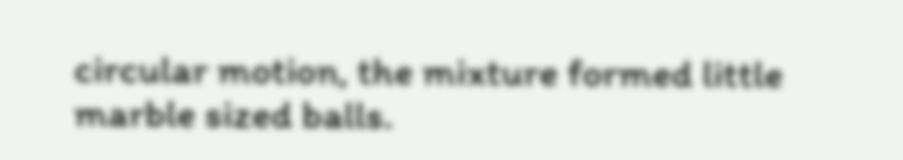circular motion, the mixture formed little marble sized balls.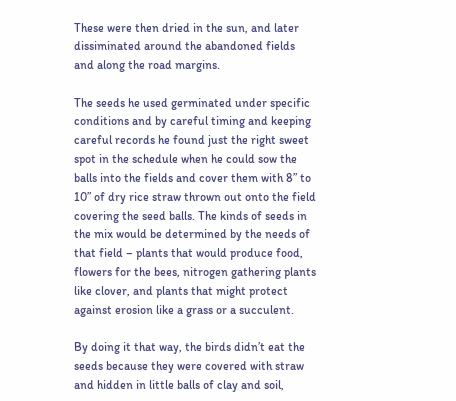These were then dried in the sun, and later dissiminated around the abandoned fields and along the road margins.

The seeds he used germinated under specific conditions and by careful timing and keeping careful records he found just the right sweet spot in the schedule when he could sow the balls into the fields and cover them with 8” to 10” of dry rice straw thrown out onto the field covering the seed balls. The kinds of seeds in the mix would be determined by the needs of that field – plants that would produce food, flowers for the bees, nitrogen gathering plants like clover, and plants that might protect against erosion like a grass or a succulent.

By doing it that way, the birds didn’t eat the seeds because they were covered with straw and hidden in little balls of clay and soil,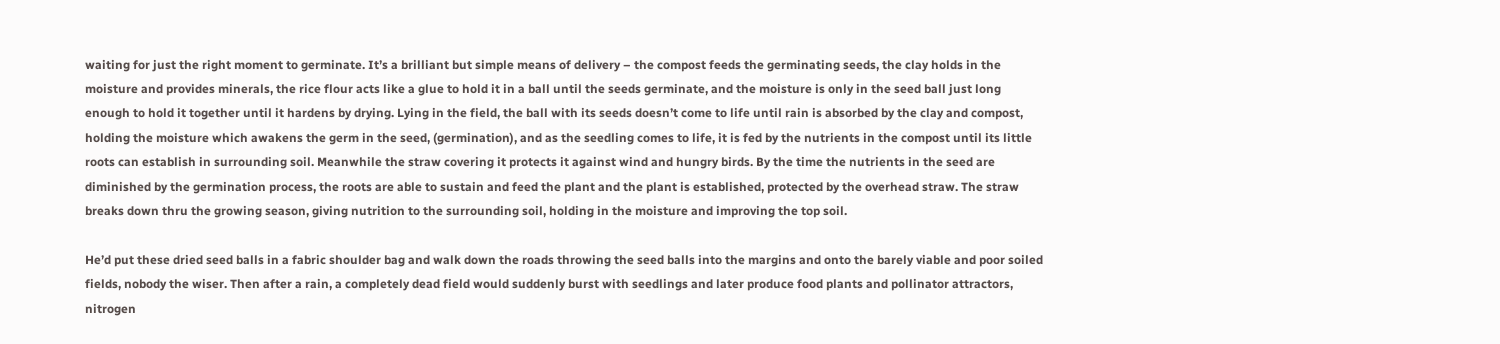waiting for just the right moment to germinate. It’s a brilliant but simple means of delivery – the compost feeds the germinating seeds, the clay holds in the moisture and provides minerals, the rice flour acts like a glue to hold it in a ball until the seeds germinate, and the moisture is only in the seed ball just long enough to hold it together until it hardens by drying. Lying in the field, the ball with its seeds doesn’t come to life until rain is absorbed by the clay and compost, holding the moisture which awakens the germ in the seed, (germination), and as the seedling comes to life, it is fed by the nutrients in the compost until its little roots can establish in surrounding soil. Meanwhile the straw covering it protects it against wind and hungry birds. By the time the nutrients in the seed are diminished by the germination process, the roots are able to sustain and feed the plant and the plant is established, protected by the overhead straw. The straw breaks down thru the growing season, giving nutrition to the surrounding soil, holding in the moisture and improving the top soil.

He’d put these dried seed balls in a fabric shoulder bag and walk down the roads throwing the seed balls into the margins and onto the barely viable and poor soiled fields, nobody the wiser. Then after a rain, a completely dead field would suddenly burst with seedlings and later produce food plants and pollinator attractors, nitrogen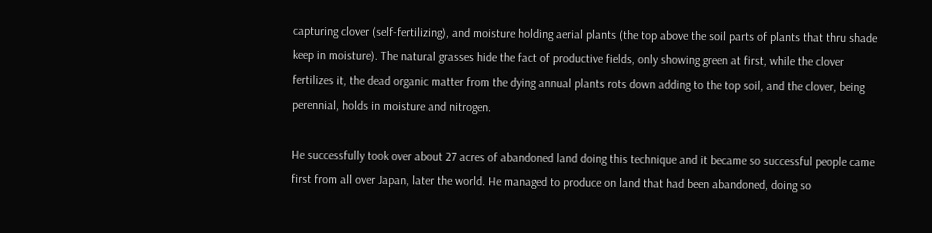capturing clover (self-fertilizing), and moisture holding aerial plants (the top above the soil parts of plants that thru shade keep in moisture). The natural grasses hide the fact of productive fields, only showing green at first, while the clover fertilizes it, the dead organic matter from the dying annual plants rots down adding to the top soil, and the clover, being perennial, holds in moisture and nitrogen.

He successfully took over about 27 acres of abandoned land doing this technique and it became so successful people came first from all over Japan, later the world. He managed to produce on land that had been abandoned, doing so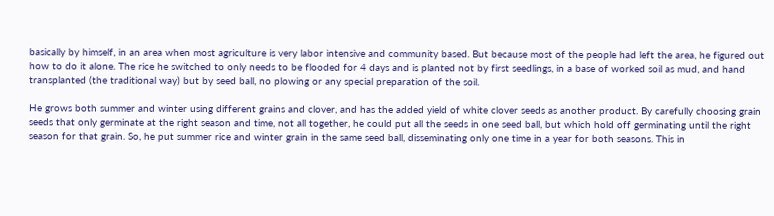basically by himself, in an area when most agriculture is very labor intensive and community based. But because most of the people had left the area, he figured out how to do it alone. The rice he switched to only needs to be flooded for 4 days and is planted not by first seedlings, in a base of worked soil as mud, and hand transplanted (the traditional way) but by seed ball, no plowing or any special preparation of the soil.

He grows both summer and winter using different grains and clover, and has the added yield of white clover seeds as another product. By carefully choosing grain seeds that only germinate at the right season and time, not all together, he could put all the seeds in one seed ball, but which hold off germinating until the right season for that grain. So, he put summer rice and winter grain in the same seed ball, disseminating only one time in a year for both seasons. This in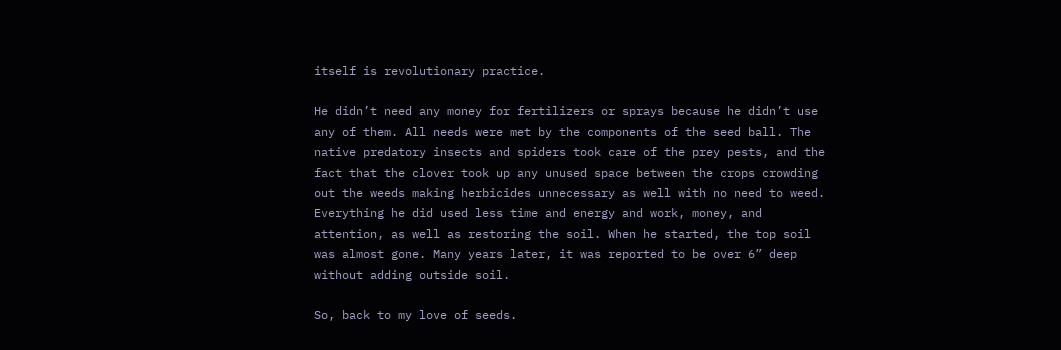itself is revolutionary practice.

He didn’t need any money for fertilizers or sprays because he didn’t use any of them. All needs were met by the components of the seed ball. The native predatory insects and spiders took care of the prey pests, and the fact that the clover took up any unused space between the crops crowding out the weeds making herbicides unnecessary as well with no need to weed. Everything he did used less time and energy and work, money, and attention, as well as restoring the soil. When he started, the top soil was almost gone. Many years later, it was reported to be over 6” deep without adding outside soil.

So, back to my love of seeds.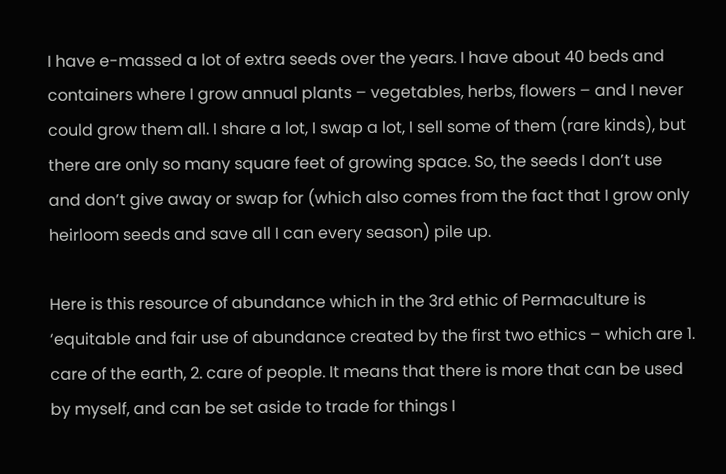I have e-massed a lot of extra seeds over the years. I have about 40 beds and containers where I grow annual plants – vegetables, herbs, flowers – and I never could grow them all. I share a lot, I swap a lot, I sell some of them (rare kinds), but there are only so many square feet of growing space. So, the seeds I don’t use and don’t give away or swap for (which also comes from the fact that I grow only heirloom seeds and save all I can every season) pile up.

Here is this resource of abundance which in the 3rd ethic of Permaculture is ‘equitable and fair use of abundance created by the first two ethics – which are 1. care of the earth, 2. care of people. It means that there is more that can be used by myself, and can be set aside to trade for things I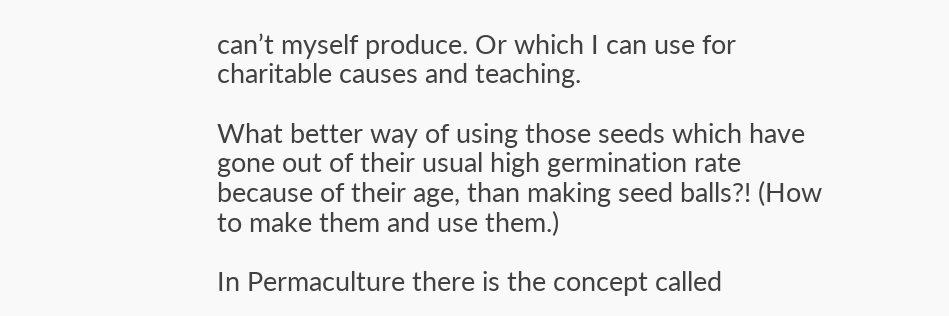can’t myself produce. Or which I can use for charitable causes and teaching.

What better way of using those seeds which have gone out of their usual high germination rate because of their age, than making seed balls?! (How to make them and use them.)

In Permaculture there is the concept called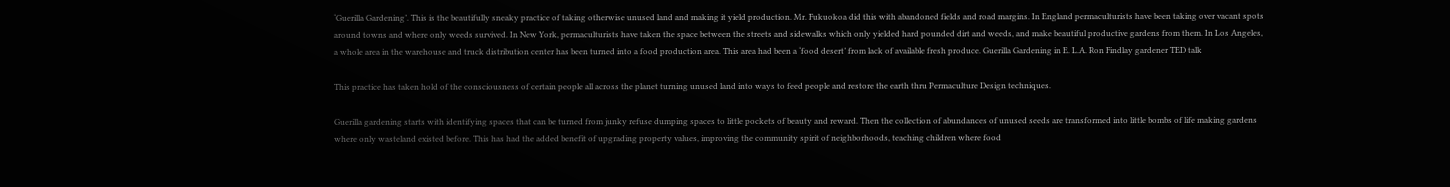‘Guerilla Gardening’. This is the beautifully sneaky practice of taking otherwise unused land and making it yield production. Mr. Fukuokoa did this with abandoned fields and road margins. In England permaculturists have been taking over vacant spots around towns and where only weeds survived. In New York, permaculturists have taken the space between the streets and sidewalks which only yielded hard pounded dirt and weeds, and make beautiful productive gardens from them. In Los Angeles, a whole area in the warehouse and truck distribution center has been turned into a food production area. This area had been a ‘food desert’ from lack of available fresh produce. Guerilla Gardening in E. L.A. Ron Findlay gardener TED talk

This practice has taken hold of the consciousness of certain people all across the planet turning unused land into ways to feed people and restore the earth thru Permaculture Design techniques.

Guerilla gardening starts with identifying spaces that can be turned from junky refuse dumping spaces to little pockets of beauty and reward. Then the collection of abundances of unused seeds are transformed into little bombs of life making gardens where only wasteland existed before. This has had the added benefit of upgrading property values, improving the community spirit of neighborhoods, teaching children where food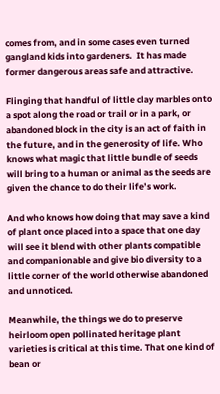comes from, and in some cases even turned gangland kids into gardeners.  It has made former dangerous areas safe and attractive.

Flinging that handful of little clay marbles onto a spot along the road or trail or in a park, or abandoned block in the city is an act of faith in the future, and in the generosity of life. Who knows what magic that little bundle of seeds will bring to a human or animal as the seeds are given the chance to do their life’s work.

And who knows how doing that may save a kind of plant once placed into a space that one day will see it blend with other plants compatible and companionable and give bio diversity to a little corner of the world otherwise abandoned and unnoticed.

Meanwhile, the things we do to preserve heirloom open pollinated heritage plant varieties is critical at this time. That one kind of bean or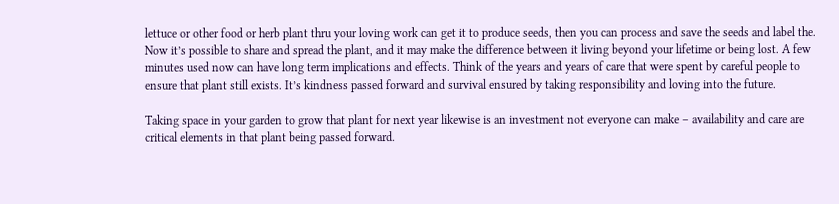lettuce or other food or herb plant thru your loving work can get it to produce seeds, then you can process and save the seeds and label the. Now it’s possible to share and spread the plant, and it may make the difference between it living beyond your lifetime or being lost. A few minutes used now can have long term implications and effects. Think of the years and years of care that were spent by careful people to ensure that plant still exists. It’s kindness passed forward and survival ensured by taking responsibility and loving into the future.

Taking space in your garden to grow that plant for next year likewise is an investment not everyone can make – availability and care are critical elements in that plant being passed forward.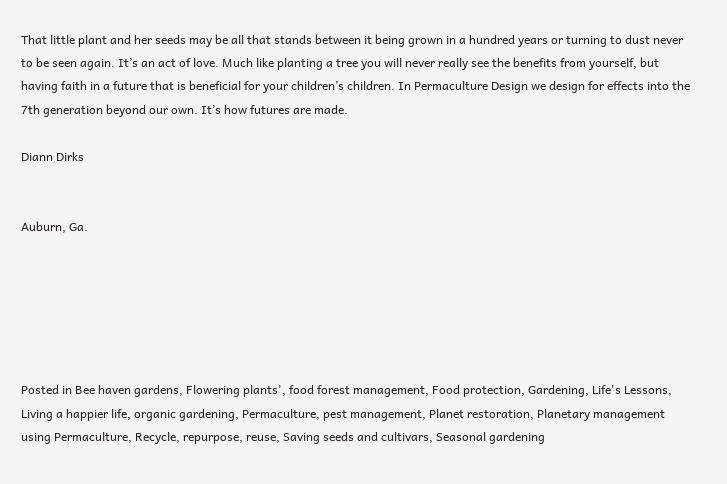That little plant and her seeds may be all that stands between it being grown in a hundred years or turning to dust never to be seen again. It’s an act of love. Much like planting a tree you will never really see the benefits from yourself, but having faith in a future that is beneficial for your children’s children. In Permaculture Design we design for effects into the 7th generation beyond our own. It’s how futures are made.

Diann Dirks


Auburn, Ga.






Posted in Bee haven gardens, Flowering plants', food forest management, Food protection, Gardening, Life's Lessons, Living a happier life, organic gardening, Permaculture, pest management, Planet restoration, Planetary management using Permaculture, Recycle, repurpose, reuse, Saving seeds and cultivars, Seasonal gardening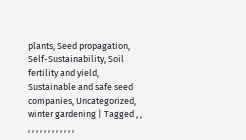plants, Seed propagation, Self-Sustainability, Soil fertility and yield, Sustainable and safe seed companies, Uncategorized, winter gardening | Tagged , , , , , , , , , , , , , ,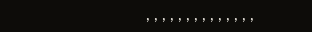, , , , , , , , , , , , , ,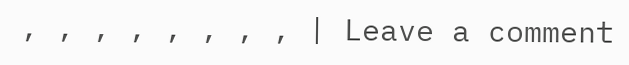, , , , , , , , | Leave a comment